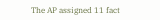The AP assigned 11 fact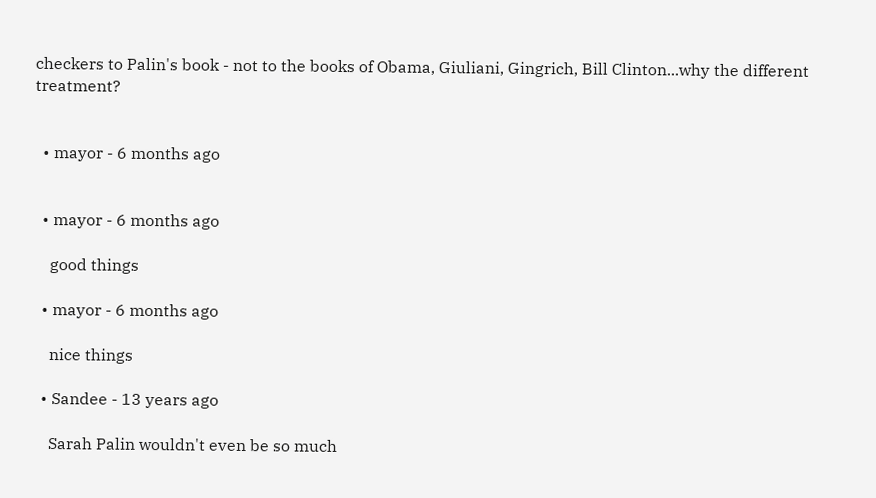checkers to Palin's book - not to the books of Obama, Giuliani, Gingrich, Bill Clinton...why the different treatment?


  • mayor - 6 months ago


  • mayor - 6 months ago

    good things

  • mayor - 6 months ago

    nice things

  • Sandee - 13 years ago

    Sarah Palin wouldn't even be so much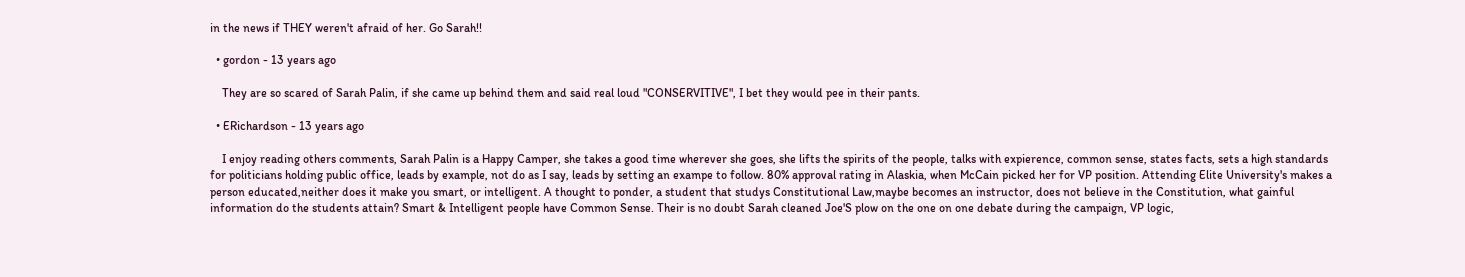in the news if THEY weren't afraid of her. Go Sarah!!

  • gordon - 13 years ago

    They are so scared of Sarah Palin, if she came up behind them and said real loud "CONSERVITIVE", I bet they would pee in their pants.

  • ERichardson - 13 years ago

    I enjoy reading others comments, Sarah Palin is a Happy Camper, she takes a good time wherever she goes, she lifts the spirits of the people, talks with expierence, common sense, states facts, sets a high standards for politicians holding public office, leads by example, not do as I say, leads by setting an exampe to follow. 80% approval rating in Alaskia, when McCain picked her for VP position. Attending Elite University's makes a person educated,neither does it make you smart, or intelligent. A thought to ponder, a student that studys Constitutional Law,maybe becomes an instructor, does not believe in the Constitution, what gainful information do the students attain? Smart & Intelligent people have Common Sense. Their is no doubt Sarah cleaned Joe'S plow on the one on one debate during the campaign, VP logic,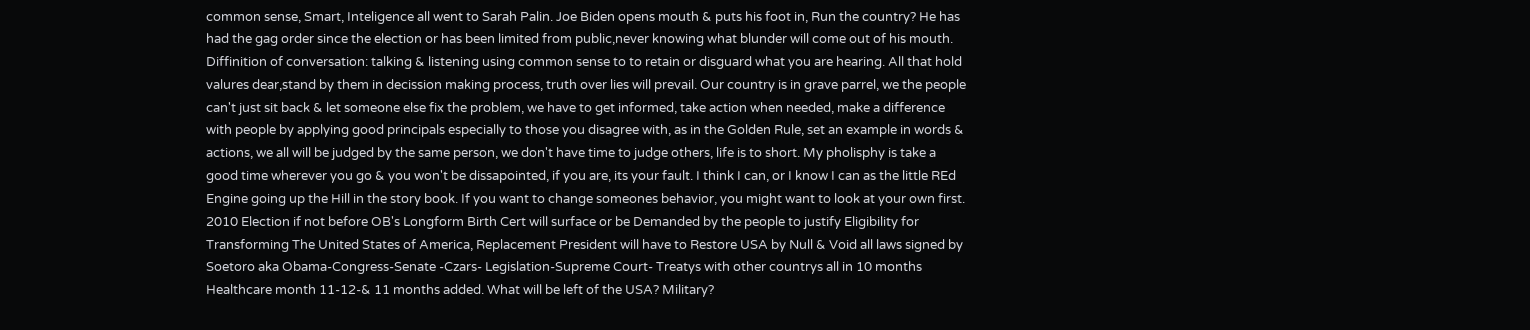common sense, Smart, Inteligence all went to Sarah Palin. Joe Biden opens mouth & puts his foot in, Run the country? He has had the gag order since the election or has been limited from public,never knowing what blunder will come out of his mouth. Diffinition of conversation: talking & listening using common sense to to retain or disguard what you are hearing. All that hold valures dear,stand by them in decission making process, truth over lies will prevail. Our country is in grave parrel, we the people can't just sit back & let someone else fix the problem, we have to get informed, take action when needed, make a difference with people by applying good principals especially to those you disagree with, as in the Golden Rule, set an example in words & actions, we all will be judged by the same person, we don't have time to judge others, life is to short. My pholisphy is take a good time wherever you go & you won't be dissapointed, if you are, its your fault. I think I can, or I know I can as the little REd Engine going up the Hill in the story book. If you want to change someones behavior, you might want to look at your own first. 2010 Election if not before OB's Longform Birth Cert will surface or be Demanded by the people to justify Eligibility for Transforming The United States of America, Replacement President will have to Restore USA by Null & Void all laws signed by Soetoro aka Obama-Congress-Senate -Czars- Legislation-Supreme Court- Treatys with other countrys all in 10 months Healthcare month 11-12-& 11 months added. What will be left of the USA? Military?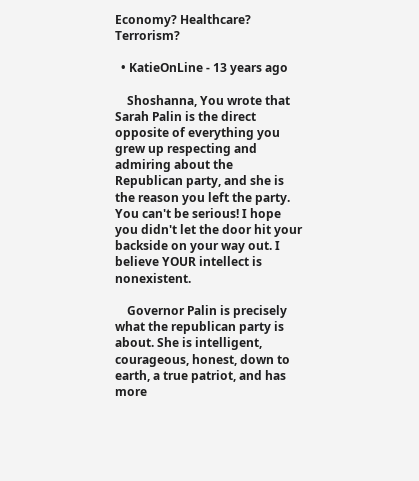Economy? Healthcare? Terrorism?

  • KatieOnLine - 13 years ago

    Shoshanna, You wrote that Sarah Palin is the direct opposite of everything you grew up respecting and admiring about the Republican party, and she is the reason you left the party. You can't be serious! I hope you didn't let the door hit your backside on your way out. I believe YOUR intellect is nonexistent.

    Governor Palin is precisely what the republican party is about. She is intelligent, courageous, honest, down to earth, a true patriot, and has more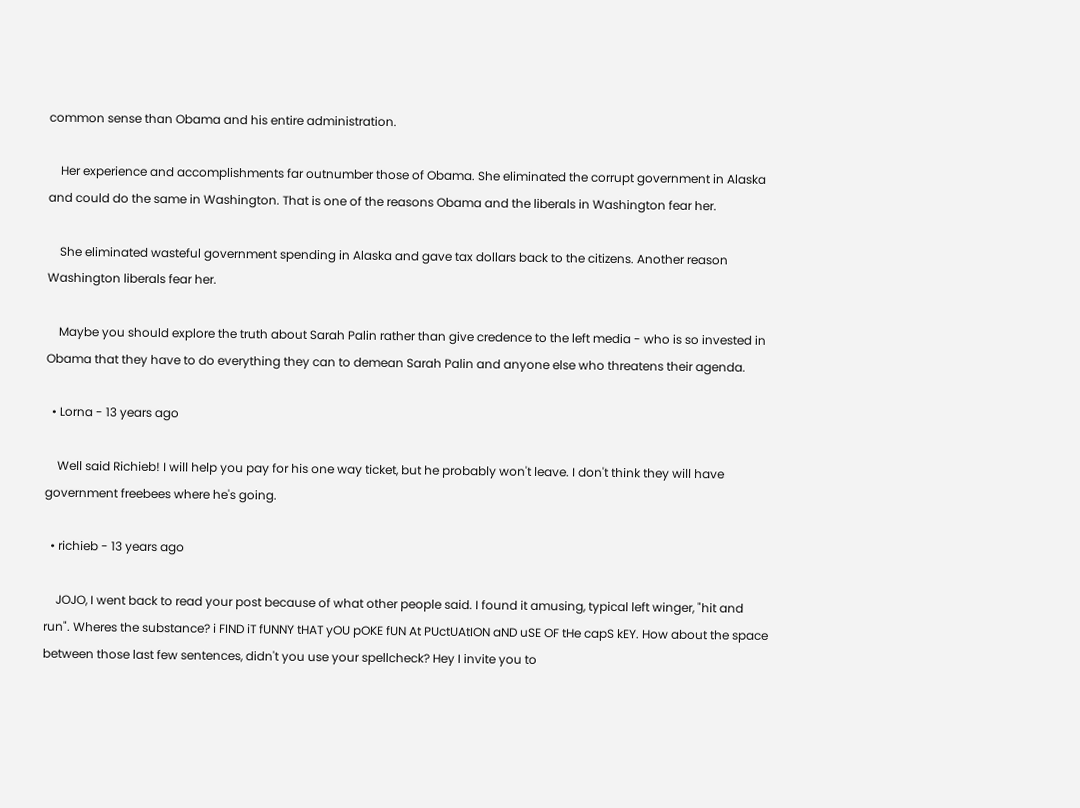common sense than Obama and his entire administration.

    Her experience and accomplishments far outnumber those of Obama. She eliminated the corrupt government in Alaska and could do the same in Washington. That is one of the reasons Obama and the liberals in Washington fear her.

    She eliminated wasteful government spending in Alaska and gave tax dollars back to the citizens. Another reason Washington liberals fear her.

    Maybe you should explore the truth about Sarah Palin rather than give credence to the left media - who is so invested in Obama that they have to do everything they can to demean Sarah Palin and anyone else who threatens their agenda.

  • Lorna - 13 years ago

    Well said Richieb! I will help you pay for his one way ticket, but he probably won't leave. I don't think they will have government freebees where he's going.

  • richieb - 13 years ago

    JOJO, I went back to read your post because of what other people said. I found it amusing, typical left winger, "hit and run". Wheres the substance? i FIND iT fUNNY tHAT yOU pOKE fUN At PUctUAtION aND uSE OF tHe capS kEY. How about the space between those last few sentences, didn't you use your spellcheck? Hey I invite you to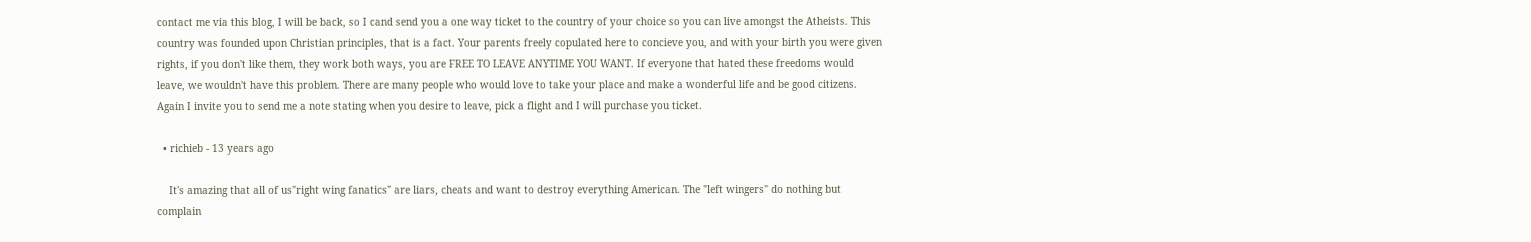contact me via this blog, I will be back, so I cand send you a one way ticket to the country of your choice so you can live amongst the Atheists. This country was founded upon Christian principles, that is a fact. Your parents freely copulated here to concieve you, and with your birth you were given rights, if you don't like them, they work both ways, you are FREE TO LEAVE ANYTIME YOU WANT. If everyone that hated these freedoms would leave, we wouldn't have this problem. There are many people who would love to take your place and make a wonderful life and be good citizens. Again I invite you to send me a note stating when you desire to leave, pick a flight and I will purchase you ticket.

  • richieb - 13 years ago

    It's amazing that all of us"right wing fanatics" are liars, cheats and want to destroy everything American. The "left wingers" do nothing but complain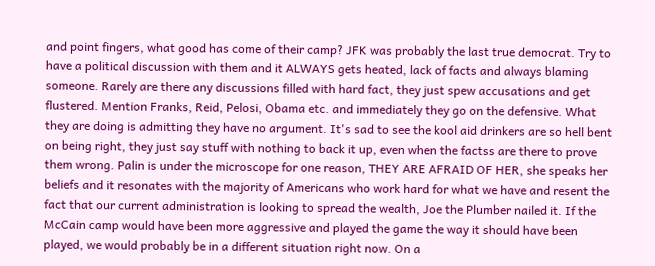and point fingers, what good has come of their camp? JFK was probably the last true democrat. Try to have a political discussion with them and it ALWAYS gets heated, lack of facts and always blaming someone. Rarely are there any discussions filled with hard fact, they just spew accusations and get flustered. Mention Franks, Reid, Pelosi, Obama etc. and immediately they go on the defensive. What they are doing is admitting they have no argument. It's sad to see the kool aid drinkers are so hell bent on being right, they just say stuff with nothing to back it up, even when the factss are there to prove them wrong. Palin is under the microscope for one reason, THEY ARE AFRAID OF HER, she speaks her beliefs and it resonates with the majority of Americans who work hard for what we have and resent the fact that our current administration is looking to spread the wealth, Joe the Plumber nailed it. If the McCain camp would have been more aggressive and played the game the way it should have been played, we would probably be in a different situation right now. On a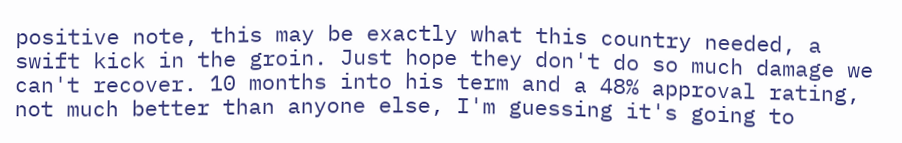positive note, this may be exactly what this country needed, a swift kick in the groin. Just hope they don't do so much damage we can't recover. 10 months into his term and a 48% approval rating, not much better than anyone else, I'm guessing it's going to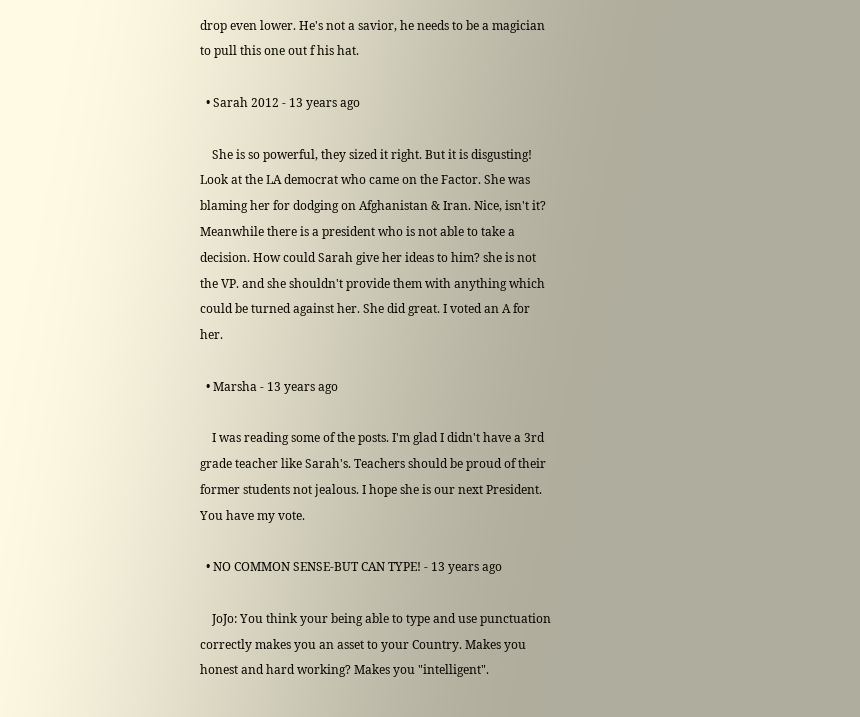drop even lower. He's not a savior, he needs to be a magician to pull this one out f his hat.

  • Sarah 2012 - 13 years ago

    She is so powerful, they sized it right. But it is disgusting! Look at the LA democrat who came on the Factor. She was blaming her for dodging on Afghanistan & Iran. Nice, isn't it? Meanwhile there is a president who is not able to take a decision. How could Sarah give her ideas to him? she is not the VP. and she shouldn't provide them with anything which could be turned against her. She did great. I voted an A for her.

  • Marsha - 13 years ago

    I was reading some of the posts. I'm glad I didn't have a 3rd grade teacher like Sarah's. Teachers should be proud of their former students not jealous. I hope she is our next President. You have my vote.

  • NO COMMON SENSE-BUT CAN TYPE! - 13 years ago

    JoJo: You think your being able to type and use punctuation correctly makes you an asset to your Country. Makes you honest and hard working? Makes you "intelligent".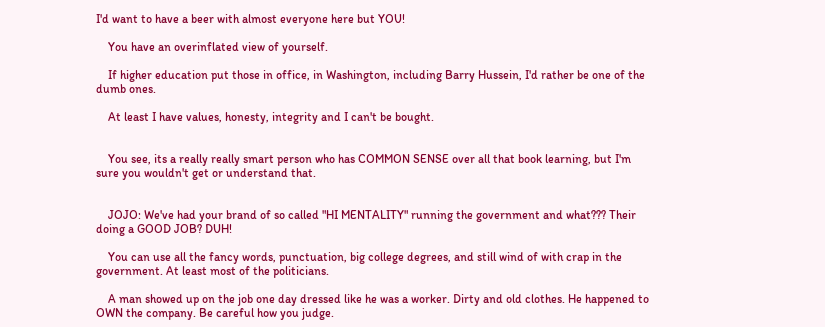I'd want to have a beer with almost everyone here but YOU!

    You have an overinflated view of yourself.

    If higher education put those in office, in Washington, including Barry Hussein, I'd rather be one of the dumb ones.

    At least I have values, honesty, integrity and I can't be bought.


    You see, its a really really smart person who has COMMON SENSE over all that book learning, but I'm sure you wouldn't get or understand that.


    JOJO: We've had your brand of so called "HI MENTALITY" running the government and what??? Their doing a GOOD JOB? DUH!

    You can use all the fancy words, punctuation, big college degrees, and still wind of with crap in the government. At least most of the politicians.

    A man showed up on the job one day dressed like he was a worker. Dirty and old clothes. He happened to OWN the company. Be careful how you judge.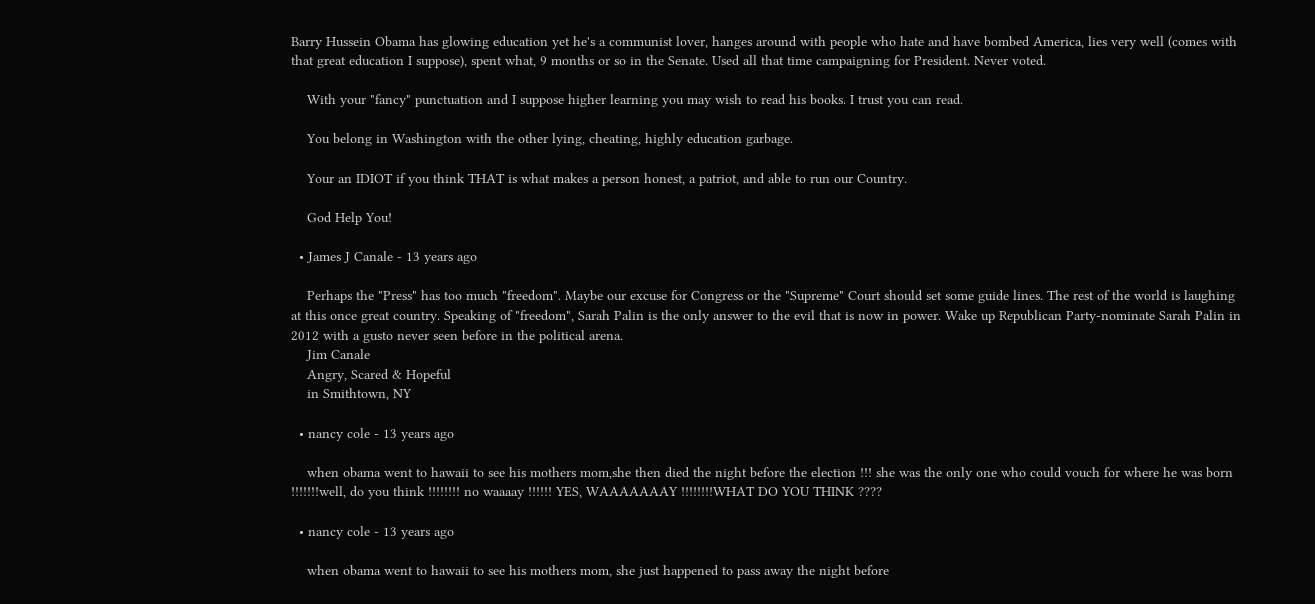Barry Hussein Obama has glowing education yet he's a communist lover, hanges around with people who hate and have bombed America, lies very well (comes with that great education I suppose), spent what, 9 months or so in the Senate. Used all that time campaigning for President. Never voted.

    With your "fancy" punctuation and I suppose higher learning you may wish to read his books. I trust you can read.

    You belong in Washington with the other lying, cheating, highly education garbage.

    Your an IDIOT if you think THAT is what makes a person honest, a patriot, and able to run our Country.

    God Help You!

  • James J Canale - 13 years ago

    Perhaps the "Press" has too much "freedom". Maybe our excuse for Congress or the "Supreme" Court should set some guide lines. The rest of the world is laughing at this once great country. Speaking of "freedom", Sarah Palin is the only answer to the evil that is now in power. Wake up Republican Party-nominate Sarah Palin in 2012 with a gusto never seen before in the political arena.
    Jim Canale
    Angry, Scared & Hopeful
    in Smithtown, NY

  • nancy cole - 13 years ago

    when obama went to hawaii to see his mothers mom,she then died the night before the election !!! she was the only one who could vouch for where he was born !!!!!!!well, do you think !!!!!!!! no waaaay !!!!!! YES, WAAAAAAAY !!!!!!!!WHAT DO YOU THINK ????

  • nancy cole - 13 years ago

    when obama went to hawaii to see his mothers mom, she just happened to pass away the night before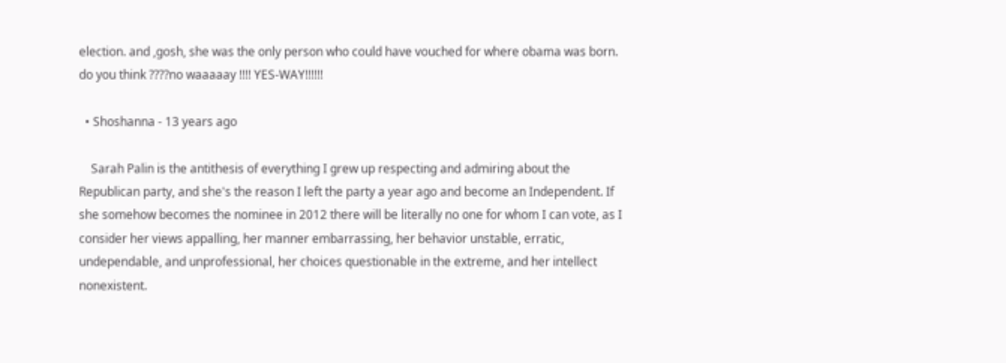election. and ,gosh, she was the only person who could have vouched for where obama was born. do you think ????no waaaaay !!!! YES-WAY!!!!!!

  • Shoshanna - 13 years ago

    Sarah Palin is the antithesis of everything I grew up respecting and admiring about the Republican party, and she's the reason I left the party a year ago and become an Independent. If she somehow becomes the nominee in 2012 there will be literally no one for whom I can vote, as I consider her views appalling, her manner embarrassing, her behavior unstable, erratic, undependable, and unprofessional, her choices questionable in the extreme, and her intellect nonexistent.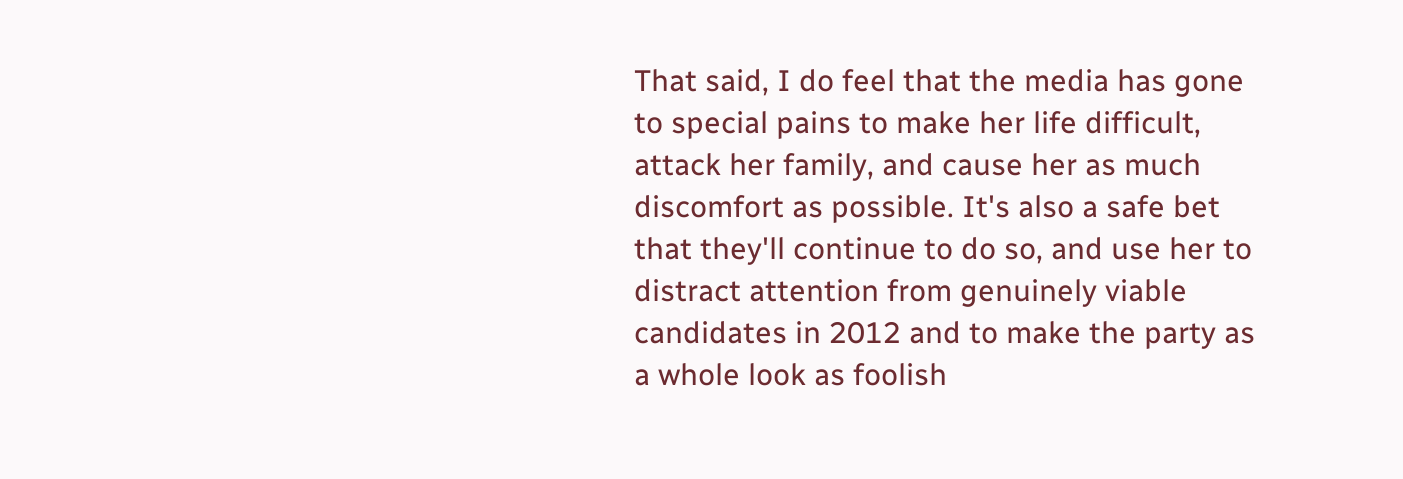That said, I do feel that the media has gone to special pains to make her life difficult, attack her family, and cause her as much discomfort as possible. It's also a safe bet that they'll continue to do so, and use her to distract attention from genuinely viable candidates in 2012 and to make the party as a whole look as foolish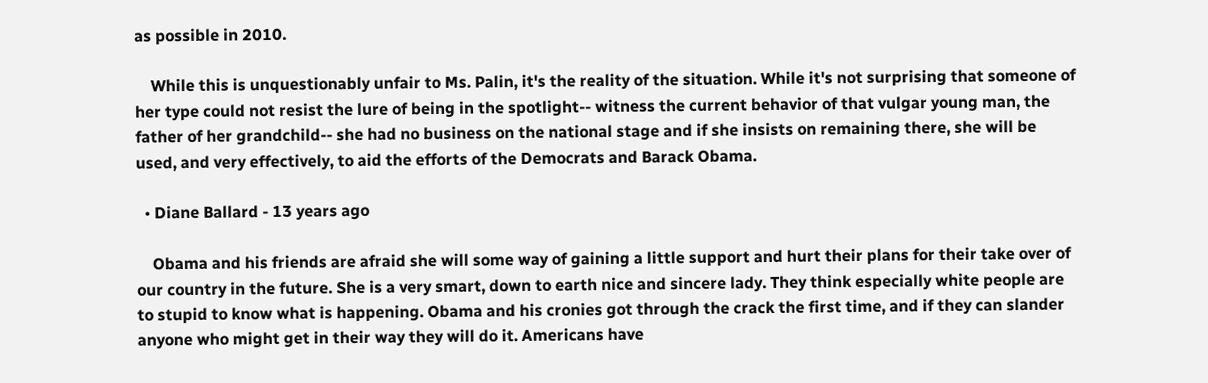as possible in 2010.

    While this is unquestionably unfair to Ms. Palin, it's the reality of the situation. While it's not surprising that someone of her type could not resist the lure of being in the spotlight-- witness the current behavior of that vulgar young man, the father of her grandchild-- she had no business on the national stage and if she insists on remaining there, she will be used, and very effectively, to aid the efforts of the Democrats and Barack Obama.

  • Diane Ballard - 13 years ago

    Obama and his friends are afraid she will some way of gaining a little support and hurt their plans for their take over of our country in the future. She is a very smart, down to earth nice and sincere lady. They think especially white people are to stupid to know what is happening. Obama and his cronies got through the crack the first time, and if they can slander anyone who might get in their way they will do it. Americans have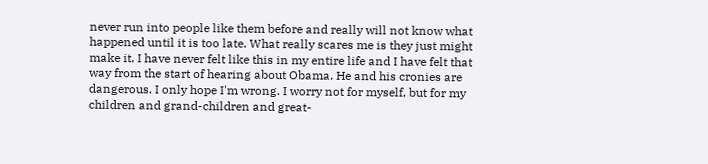never run into people like them before and really will not know what happened until it is too late. What really scares me is they just might make it. I have never felt like this in my entire life and I have felt that way from the start of hearing about Obama. He and his cronies are dangerous. I only hope I'm wrong. I worry not for myself, but for my children and grand-children and great-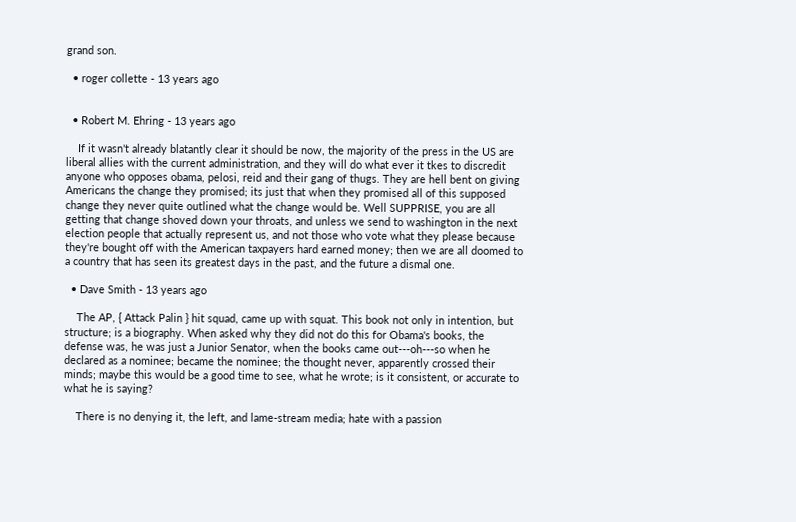grand son.

  • roger collette - 13 years ago


  • Robert M. Ehring - 13 years ago

    If it wasn't already blatantly clear it should be now, the majority of the press in the US are liberal allies with the current administration, and they will do what ever it tkes to discredit anyone who opposes obama, pelosi, reid and their gang of thugs. They are hell bent on giving Americans the change they promised; its just that when they promised all of this supposed change they never quite outlined what the change would be. Well SUPPRISE, you are all getting that change shoved down your throats, and unless we send to washington in the next election people that actually represent us, and not those who vote what they please because they're bought off with the American taxpayers hard earned money; then we are all doomed to a country that has seen its greatest days in the past, and the future a dismal one.

  • Dave Smith - 13 years ago

    The AP, { Attack Palin } hit squad, came up with squat. This book not only in intention, but structure; is a biography. When asked why they did not do this for Obama's books, the defense was, he was just a Junior Senator, when the books came out---oh---so when he declared as a nominee; became the nominee; the thought never, apparently crossed their minds; maybe this would be a good time to see, what he wrote; is it consistent, or accurate to what he is saying?

    There is no denying it, the left, and lame-stream media; hate with a passion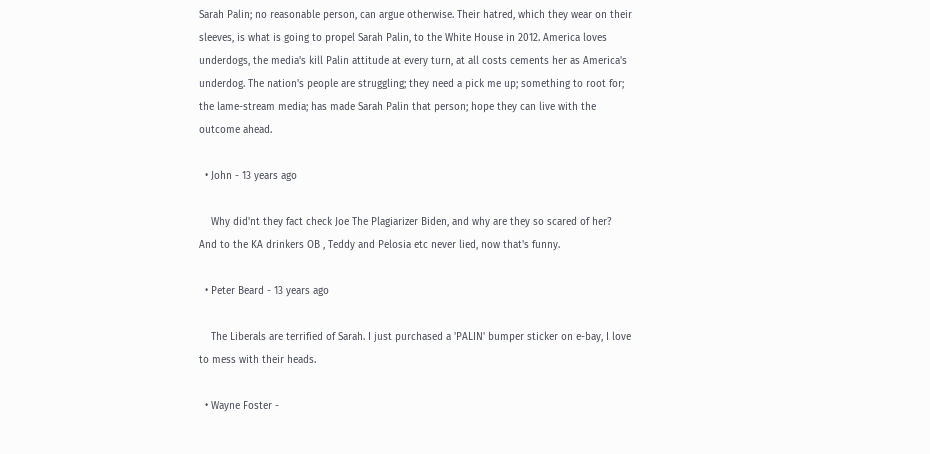Sarah Palin; no reasonable person, can argue otherwise. Their hatred, which they wear on their sleeves, is what is going to propel Sarah Palin, to the White House in 2012. America loves underdogs, the media's kill Palin attitude at every turn, at all costs cements her as America's underdog. The nation's people are struggling; they need a pick me up; something to root for; the lame-stream media; has made Sarah Palin that person; hope they can live with the outcome ahead.

  • John - 13 years ago

    Why did'nt they fact check Joe The Plagiarizer Biden, and why are they so scared of her? And to the KA drinkers OB , Teddy and Pelosia etc never lied, now that's funny.

  • Peter Beard - 13 years ago

    The Liberals are terrified of Sarah. I just purchased a 'PALIN' bumper sticker on e-bay, I love to mess with their heads.

  • Wayne Foster -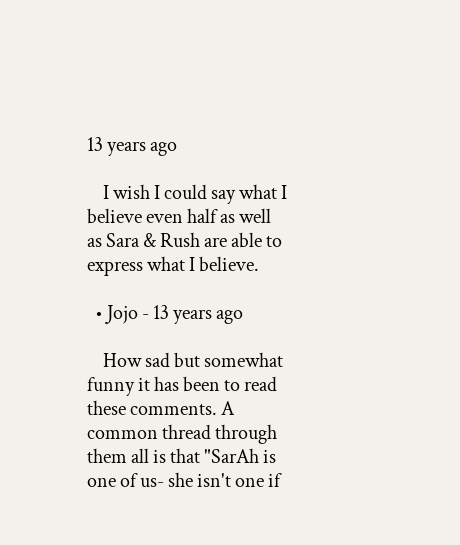13 years ago

    I wish I could say what I believe even half as well as Sara & Rush are able to express what I believe.

  • Jojo - 13 years ago

    How sad but somewhat funny it has been to read these comments. A common thread through them all is that "SarAh is one of us- she isn't one if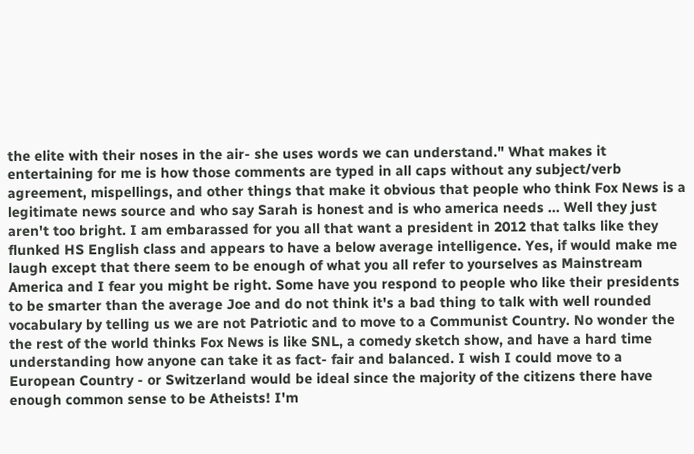the elite with their noses in the air- she uses words we can understand." What makes it entertaining for me is how those comments are typed in all caps without any subject/verb agreement, mispellings, and other things that make it obvious that people who think Fox News is a legitimate news source and who say Sarah is honest and is who america needs ... Well they just aren't too bright. I am embarassed for you all that want a president in 2012 that talks like they flunked HS English class and appears to have a below average intelligence. Yes, if would make me laugh except that there seem to be enough of what you all refer to yourselves as Mainstream America and I fear you might be right. Some have you respond to people who like their presidents to be smarter than the average Joe and do not think it's a bad thing to talk with well rounded vocabulary by telling us we are not Patriotic and to move to a Communist Country. No wonder the the rest of the world thinks Fox News is like SNL, a comedy sketch show, and have a hard time understanding how anyone can take it as fact- fair and balanced. I wish I could move to a European Country - or Switzerland would be ideal since the majority of the citizens there have enough common sense to be Atheists! I'm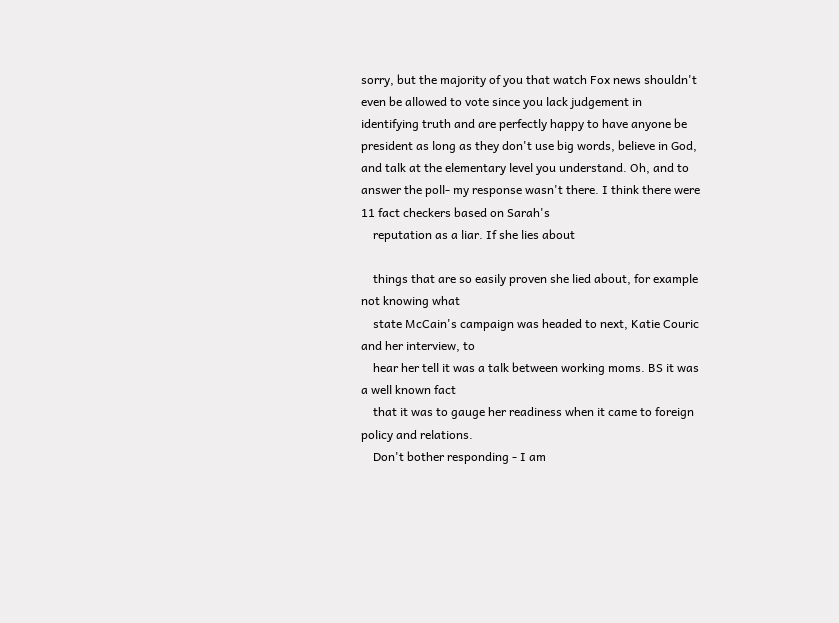sorry, but the majority of you that watch Fox news shouldn't even be allowed to vote since you lack judgement in identifying truth and are perfectly happy to have anyone be president as long as they don't use big words, believe in God, and talk at the elementary level you understand. Oh, and to answer the poll- my response wasn't there. I think there were 11 fact checkers based on Sarah's
    reputation as a liar. If she lies about

    things that are so easily proven she lied about, for example not knowing what
    state McCain's campaign was headed to next, Katie Couric and her interview, to
    hear her tell it was a talk between working moms. BS it was a well known fact
    that it was to gauge her readiness when it came to foreign policy and relations.
    Don't bother responding - I am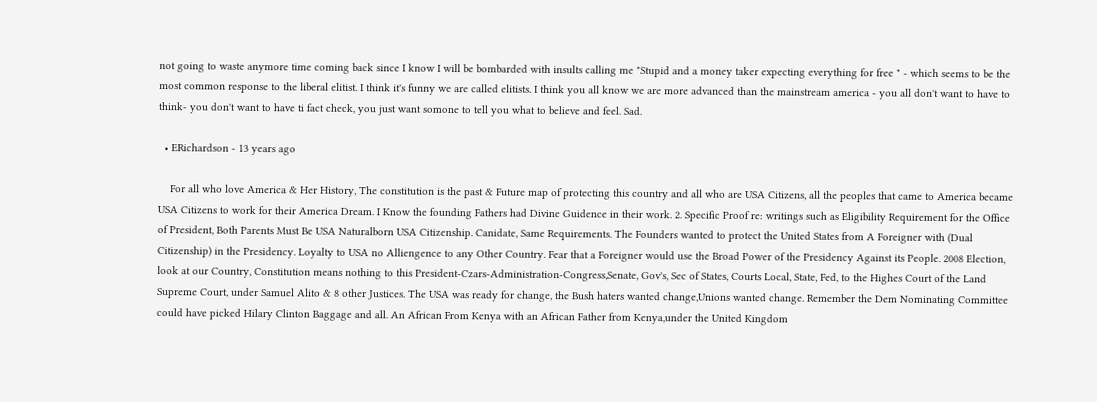not going to waste anymore time coming back since I know I will be bombarded with insults calling me "Stupid and a money taker expecting everything for free " - which seems to be the most common response to the liberal elitist. I think it's funny we are called elitists. I think you all know we are more advanced than the mainstream america - you all don't want to have to think- you don't want to have ti fact check, you just want somone to tell you what to believe and feel. Sad.

  • ERichardson - 13 years ago

    For all who love America & Her History, The constitution is the past & Future map of protecting this country and all who are USA Citizens, all the peoples that came to America became USA Citizens to work for their America Dream. I Know the founding Fathers had Divine Guidence in their work. 2. Specific Proof re: writings such as Eligibility Requirement for the Office of President, Both Parents Must Be USA Naturalborn USA Citizenship. Canidate, Same Requirements. The Founders wanted to protect the United States from A Foreigner with (Dual Citizenship) in the Presidency. Loyalty to USA no Alliengence to any Other Country. Fear that a Foreigner would use the Broad Power of the Presidency Against its People. 2008 Election, look at our Country, Constitution means nothing to this President-Czars-Administration-Congress,Senate, Gov's, Sec of States, Courts Local, State, Fed, to the Highes Court of the Land Supreme Court, under Samuel Alito & 8 other Justices. The USA was ready for change, the Bush haters wanted change,Unions wanted change. Remember the Dem Nominating Committee could have picked Hilary Clinton Baggage and all. An African From Kenya with an African Father from Kenya,under the United Kingdom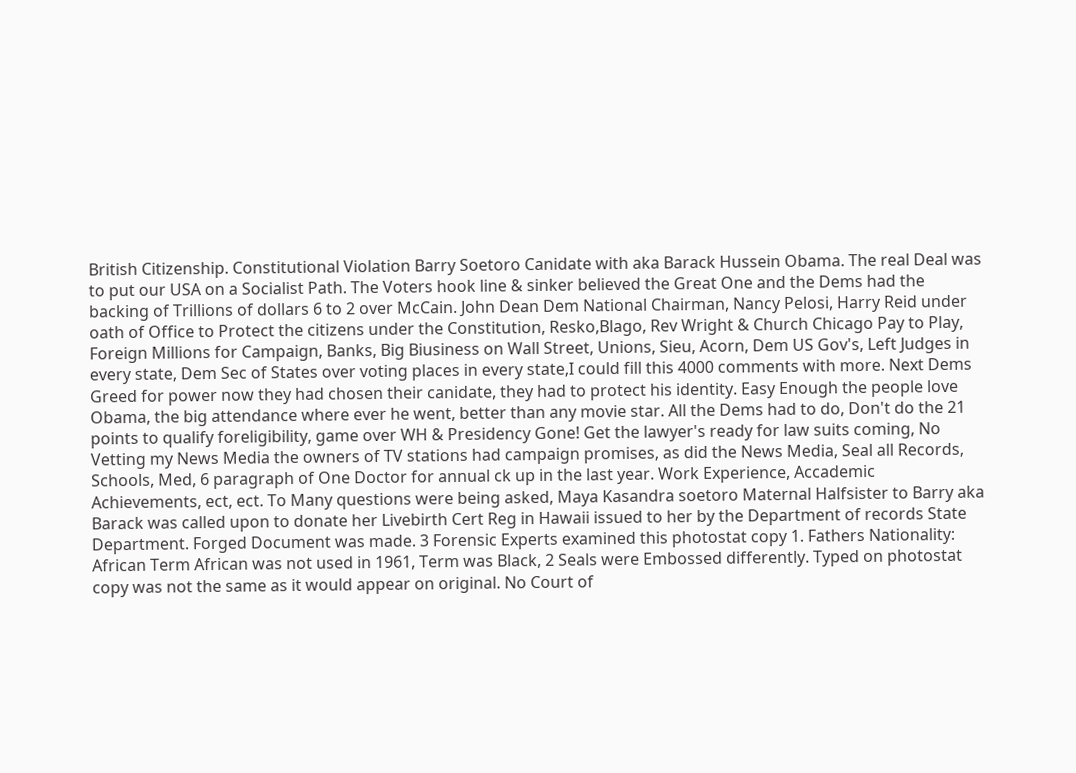British Citizenship. Constitutional Violation Barry Soetoro Canidate with aka Barack Hussein Obama. The real Deal was to put our USA on a Socialist Path. The Voters hook line & sinker believed the Great One and the Dems had the backing of Trillions of dollars 6 to 2 over McCain. John Dean Dem National Chairman, Nancy Pelosi, Harry Reid under oath of Office to Protect the citizens under the Constitution, Resko,Blago, Rev Wright & Church Chicago Pay to Play, Foreign Millions for Campaign, Banks, Big Biusiness on Wall Street, Unions, Sieu, Acorn, Dem US Gov's, Left Judges in every state, Dem Sec of States over voting places in every state,I could fill this 4000 comments with more. Next Dems Greed for power now they had chosen their canidate, they had to protect his identity. Easy Enough the people love Obama, the big attendance where ever he went, better than any movie star. All the Dems had to do, Don't do the 21 points to qualify foreligibility, game over WH & Presidency Gone! Get the lawyer's ready for law suits coming, No Vetting my News Media the owners of TV stations had campaign promises, as did the News Media, Seal all Records, Schools, Med, 6 paragraph of One Doctor for annual ck up in the last year. Work Experience, Accademic Achievements, ect, ect. To Many questions were being asked, Maya Kasandra soetoro Maternal Halfsister to Barry aka Barack was called upon to donate her Livebirth Cert Reg in Hawaii issued to her by the Department of records State Department. Forged Document was made. 3 Forensic Experts examined this photostat copy 1. Fathers Nationality: African Term African was not used in 1961, Term was Black, 2 Seals were Embossed differently. Typed on photostat copy was not the same as it would appear on original. No Court of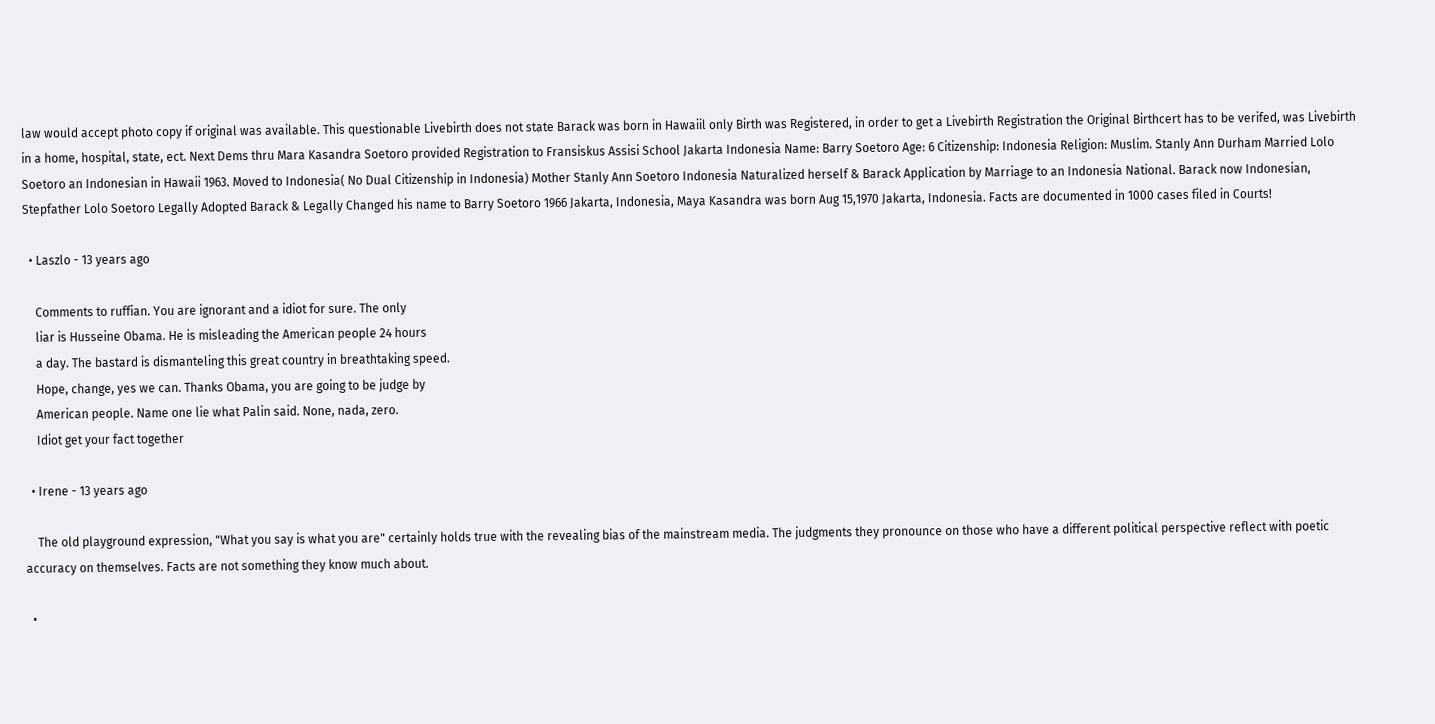law would accept photo copy if original was available. This questionable Livebirth does not state Barack was born in Hawaiil only Birth was Registered, in order to get a Livebirth Registration the Original Birthcert has to be verifed, was Livebirth in a home, hospital, state, ect. Next Dems thru Mara Kasandra Soetoro provided Registration to Fransiskus Assisi School Jakarta Indonesia Name: Barry Soetoro Age: 6 Citizenship: Indonesia Religion: Muslim. Stanly Ann Durham Married Lolo Soetoro an Indonesian in Hawaii 1963. Moved to Indonesia( No Dual Citizenship in Indonesia) Mother Stanly Ann Soetoro Indonesia Naturalized herself & Barack Application by Marriage to an Indonesia National. Barack now Indonesian, Stepfather Lolo Soetoro Legally Adopted Barack & Legally Changed his name to Barry Soetoro 1966 Jakarta, Indonesia, Maya Kasandra was born Aug 15,1970 Jakarta, Indonesia. Facts are documented in 1000 cases filed in Courts!

  • Laszlo - 13 years ago

    Comments to ruffian. You are ignorant and a idiot for sure. The only
    liar is Husseine Obama. He is misleading the American people 24 hours
    a day. The bastard is dismanteling this great country in breathtaking speed.
    Hope, change, yes we can. Thanks Obama, you are going to be judge by
    American people. Name one lie what Palin said. None, nada, zero.
    Idiot get your fact together

  • Irene - 13 years ago

    The old playground expression, "What you say is what you are" certainly holds true with the revealing bias of the mainstream media. The judgments they pronounce on those who have a different political perspective reflect with poetic accuracy on themselves. Facts are not something they know much about.

  •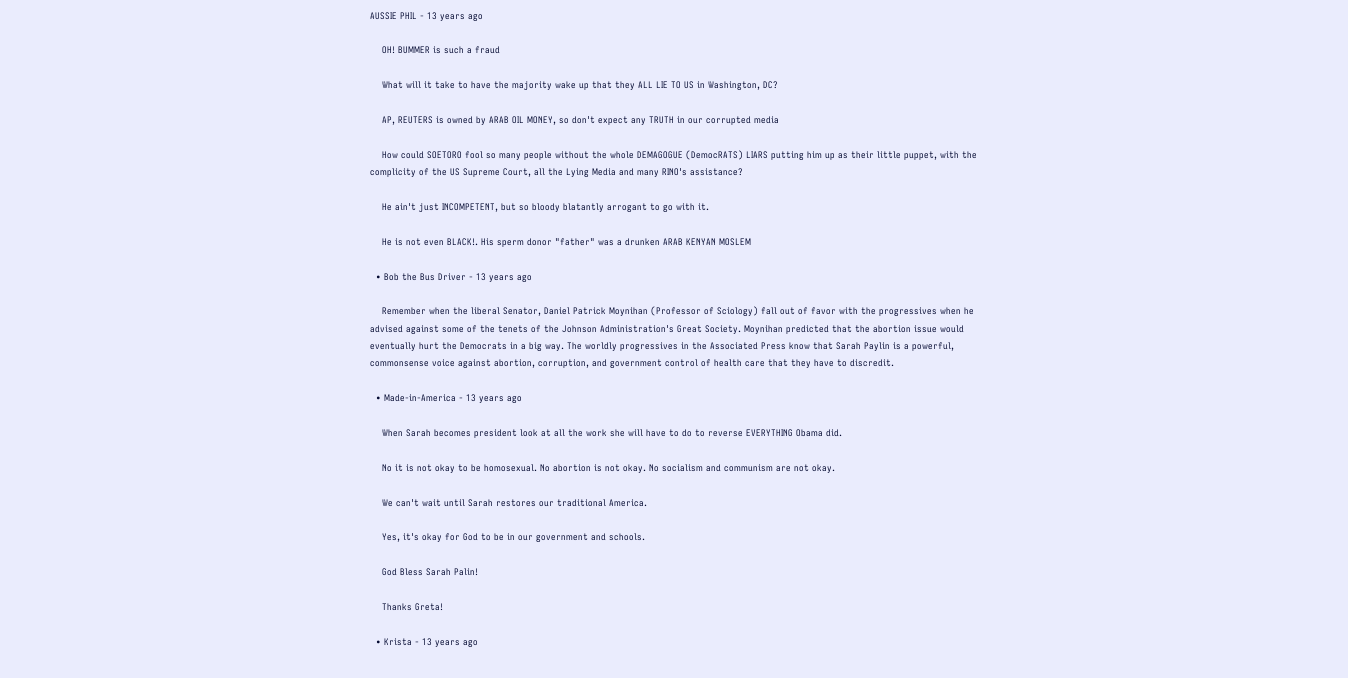AUSSIE PHIL - 13 years ago

    OH! BUMMER is such a fraud

    What will it take to have the majority wake up that they ALL LIE TO US in Washington, DC?

    AP, REUTERS is owned by ARAB OIL MONEY, so don't expect any TRUTH in our corrupted media

    How could SOETORO fool so many people without the whole DEMAGOGUE (DemocRATS) LIARS putting him up as their little puppet, with the complicity of the US Supreme Court, all the Lying Media and many RINO's assistance?

    He ain't just INCOMPETENT, but so bloody blatantly arrogant to go with it.

    He is not even BLACK!. His sperm donor "father" was a drunken ARAB KENYAN MOSLEM

  • Bob the Bus Driver - 13 years ago

    Remember when the liberal Senator, Daniel Patrick Moynihan (Professor of Sciology) fall out of favor with the progressives when he advised against some of the tenets of the Johnson Administration's Great Society. Moynihan predicted that the abortion issue would eventually hurt the Democrats in a big way. The worldly progressives in the Associated Press know that Sarah Paylin is a powerful, commonsense voice against abortion, corruption, and government control of health care that they have to discredit.

  • Made-in-America - 13 years ago

    When Sarah becomes president look at all the work she will have to do to reverse EVERYTHING Obama did.

    No it is not okay to be homosexual. No abortion is not okay. No socialism and communism are not okay.

    We can't wait until Sarah restores our traditional America.

    Yes, it's okay for God to be in our government and schools.

    God Bless Sarah Palin!

    Thanks Greta!

  • Krista - 13 years ago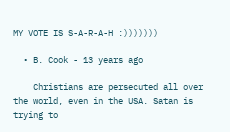MY VOTE IS S-A-R-A-H :)))))))

  • B. Cook - 13 years ago

    Christians are persecuted all over the world, even in the USA. Satan is trying to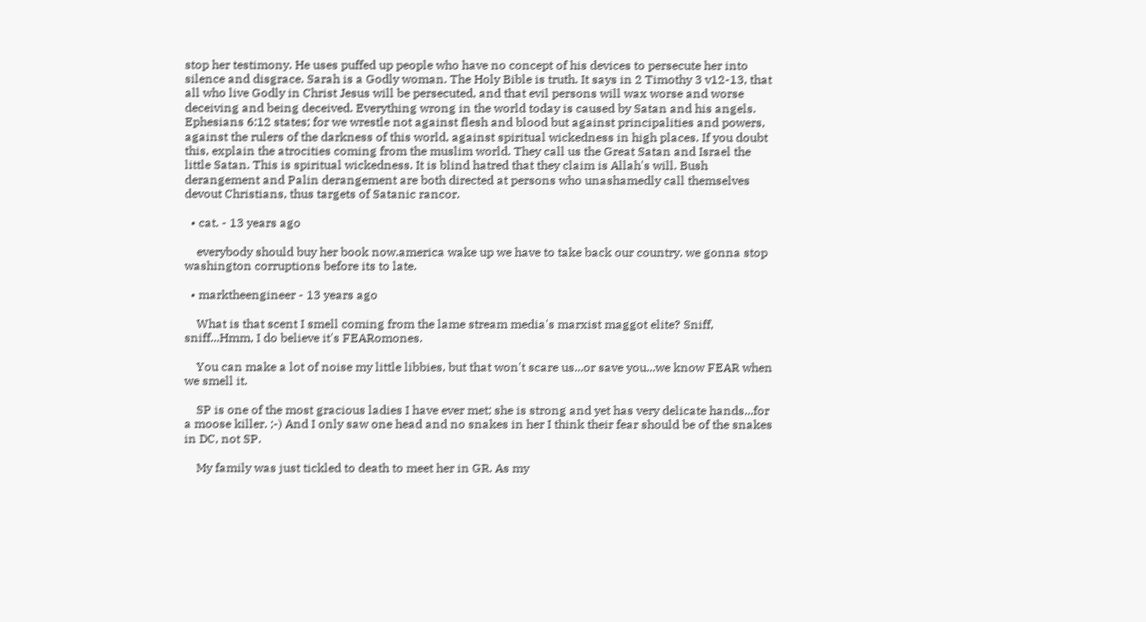stop her testimony. He uses puffed up people who have no concept of his devices to persecute her into silence and disgrace. Sarah is a Godly woman. The Holy Bible is truth. It says in 2 Timothy 3 v12-13, that all who live Godly in Christ Jesus will be persecuted, and that evil persons will wax worse and worse deceiving and being deceived. Everything wrong in the world today is caused by Satan and his angels. Ephesians 6:12 states; for we wrestle not against flesh and blood but against principalities and powers, against the rulers of the darkness of this world, against spiritual wickedness in high places. If you doubt this, explain the atrocities coming from the muslim world. They call us the Great Satan and Israel the little Satan. This is spiritual wickedness. It is blind hatred that they claim is Allah's will. Bush derangement and Palin derangement are both directed at persons who unashamedly call themselves devout Christians, thus targets of Satanic rancor.

  • cat. - 13 years ago

    everybody should buy her book now.america wake up we have to take back our country. we gonna stop washington corruptions before its to late.

  • marktheengineer - 13 years ago

    What is that scent I smell coming from the lame stream media's marxist maggot elite? Sniff, sniff...Hmm, I do believe it's FEARomones.

    You can make a lot of noise my little libbies, but that won't scare us...or save you...we know FEAR when we smell it.

    SP is one of the most gracious ladies I have ever met; she is strong and yet has very delicate hands...for a moose killer. ;-) And I only saw one head and no snakes in her I think their fear should be of the snakes in DC, not SP.

    My family was just tickled to death to meet her in GR. As my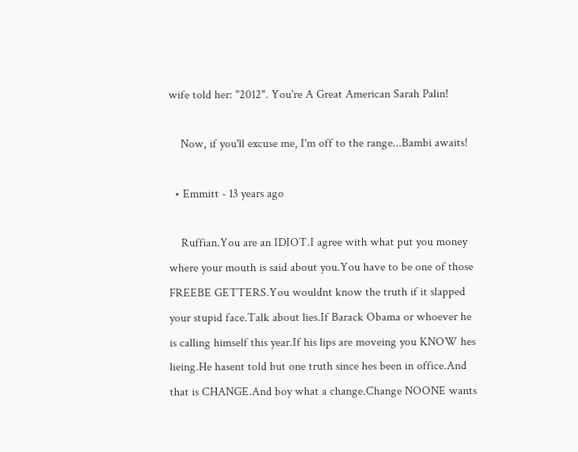wife told her: "2012". You're A Great American Sarah Palin!

    Now, if you'll excuse me, I'm off to the range...Bambi awaits!

  • Emmitt - 13 years ago

    Ruffian.You are an IDIOT.I agree with what put you money where your mouth is said about you.You have to be one of those FREEBE GETTERS.You wouldnt know the truth if it slapped your stupid face.Talk about lies.If Barack Obama or whoever he is calling himself this year.If his lips are moveing you KNOW hes lieing.He hasent told but one truth since hes been in office.And that is CHANGE.And boy what a change.Change NOONE wants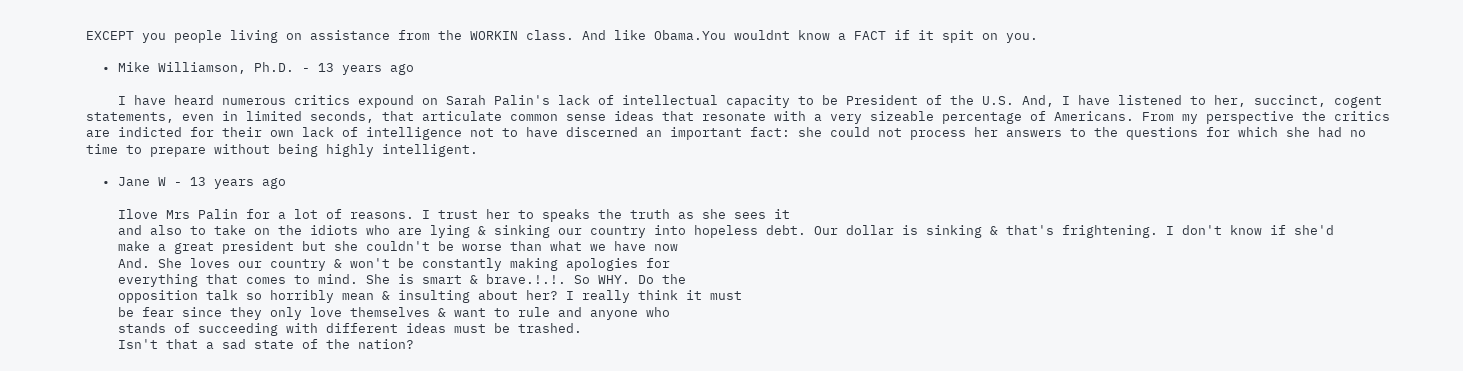EXCEPT you people living on assistance from the WORKIN class. And like Obama.You wouldnt know a FACT if it spit on you.

  • Mike Williamson, Ph.D. - 13 years ago

    I have heard numerous critics expound on Sarah Palin's lack of intellectual capacity to be President of the U.S. And, I have listened to her, succinct, cogent statements, even in limited seconds, that articulate common sense ideas that resonate with a very sizeable percentage of Americans. From my perspective the critics are indicted for their own lack of intelligence not to have discerned an important fact: she could not process her answers to the questions for which she had no time to prepare without being highly intelligent.

  • Jane W - 13 years ago

    Ilove Mrs Palin for a lot of reasons. I trust her to speaks the truth as she sees it
    and also to take on the idiots who are lying & sinking our country into hopeless debt. Our dollar is sinking & that's frightening. I don't know if she'd
    make a great president but she couldn't be worse than what we have now
    And. She loves our country & won't be constantly making apologies for
    everything that comes to mind. She is smart & brave.!.!. So WHY. Do the
    opposition talk so horribly mean & insulting about her? I really think it must
    be fear since they only love themselves & want to rule and anyone who
    stands of succeeding with different ideas must be trashed.
    Isn't that a sad state of the nation?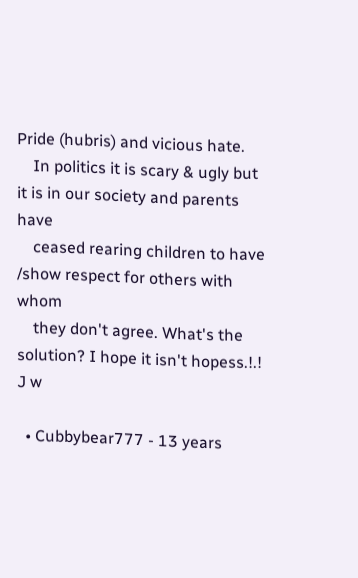Pride (hubris) and vicious hate.
    In politics it is scary & ugly but it is in our society and parents have
    ceased rearing children to have /show respect for others with whom
    they don't agree. What's the solution? I hope it isn't hopess.!.! J w

  • Cubbybear777 - 13 years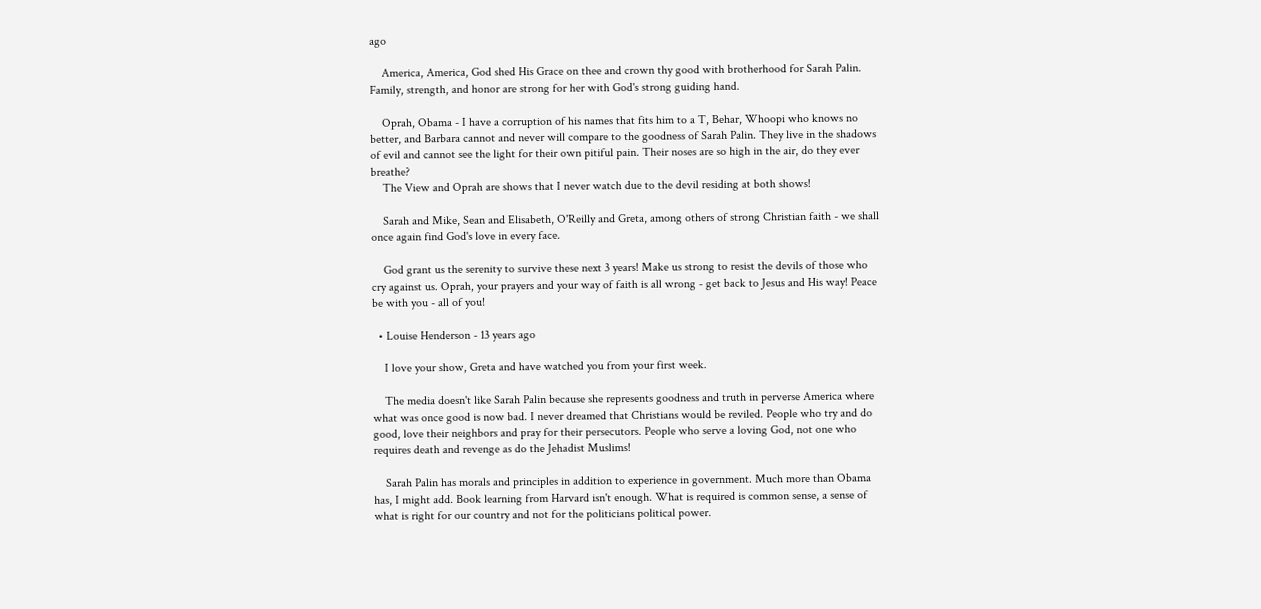ago

    America, America, God shed His Grace on thee and crown thy good with brotherhood for Sarah Palin. Family, strength, and honor are strong for her with God's strong guiding hand.

    Oprah, Obama - I have a corruption of his names that fits him to a T, Behar, Whoopi who knows no better, and Barbara cannot and never will compare to the goodness of Sarah Palin. They live in the shadows of evil and cannot see the light for their own pitiful pain. Their noses are so high in the air, do they ever breathe?
    The View and Oprah are shows that I never watch due to the devil residing at both shows!

    Sarah and Mike, Sean and Elisabeth, O'Reilly and Greta, among others of strong Christian faith - we shall once again find God's love in every face.

    God grant us the serenity to survive these next 3 years! Make us strong to resist the devils of those who cry against us. Oprah, your prayers and your way of faith is all wrong - get back to Jesus and His way! Peace be with you - all of you!

  • Louise Henderson - 13 years ago

    I love your show, Greta and have watched you from your first week.

    The media doesn't like Sarah Palin because she represents goodness and truth in perverse America where what was once good is now bad. I never dreamed that Christians would be reviled. People who try and do good, love their neighbors and pray for their persecutors. People who serve a loving God, not one who requires death and revenge as do the Jehadist Muslims!

    Sarah Palin has morals and principles in addition to experience in government. Much more than Obama has, I might add. Book learning from Harvard isn't enough. What is required is common sense, a sense of what is right for our country and not for the politicians political power.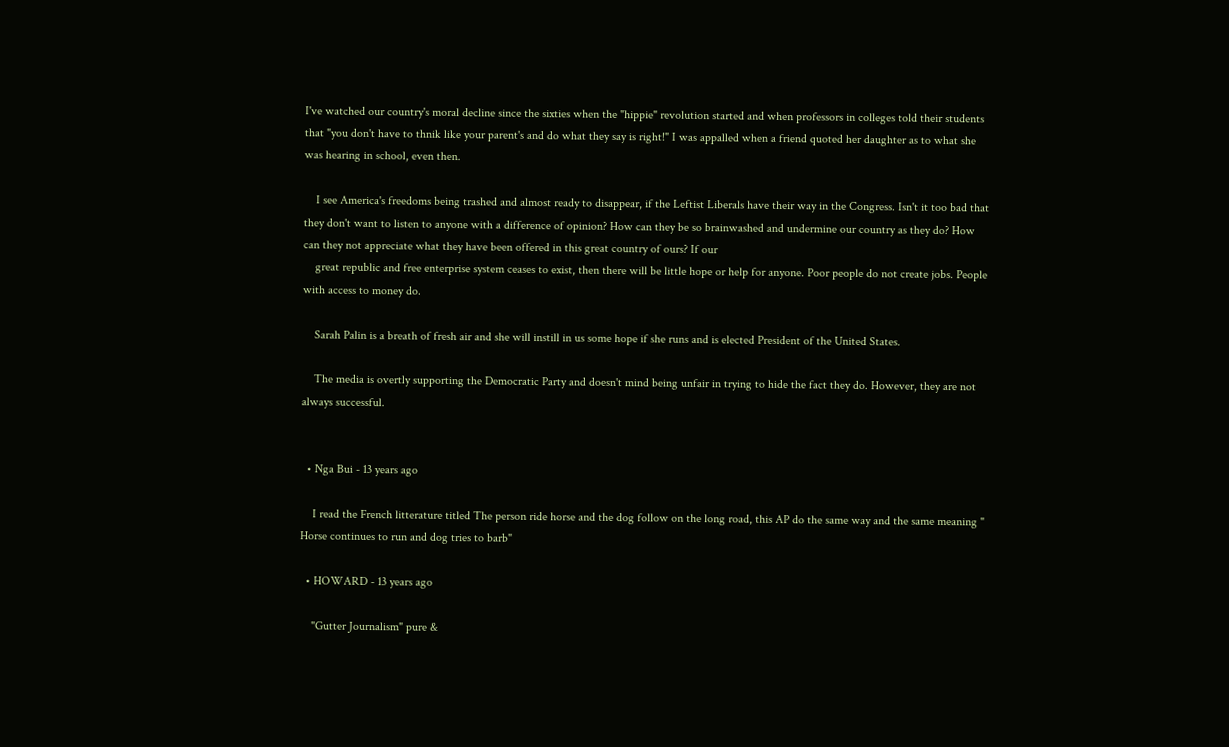I've watched our country's moral decline since the sixties when the "hippie" revolution started and when professors in colleges told their students that "you don't have to thnik like your parent's and do what they say is right!" I was appalled when a friend quoted her daughter as to what she was hearing in school, even then.

    I see America's freedoms being trashed and almost ready to disappear, if the Leftist Liberals have their way in the Congress. Isn't it too bad that they don't want to listen to anyone with a difference of opinion? How can they be so brainwashed and undermine our country as they do? How can they not appreciate what they have been offered in this great country of ours? If our
    great republic and free enterprise system ceases to exist, then there will be little hope or help for anyone. Poor people do not create jobs. People with access to money do.

    Sarah Palin is a breath of fresh air and she will instill in us some hope if she runs and is elected President of the United States.

    The media is overtly supporting the Democratic Party and doesn't mind being unfair in trying to hide the fact they do. However, they are not always successful.


  • Nga Bui - 13 years ago

    I read the French litterature titled The person ride horse and the dog follow on the long road, this AP do the same way and the same meaning " Horse continues to run and dog tries to barb"

  • HOWARD - 13 years ago

    "Gutter Journalism" pure &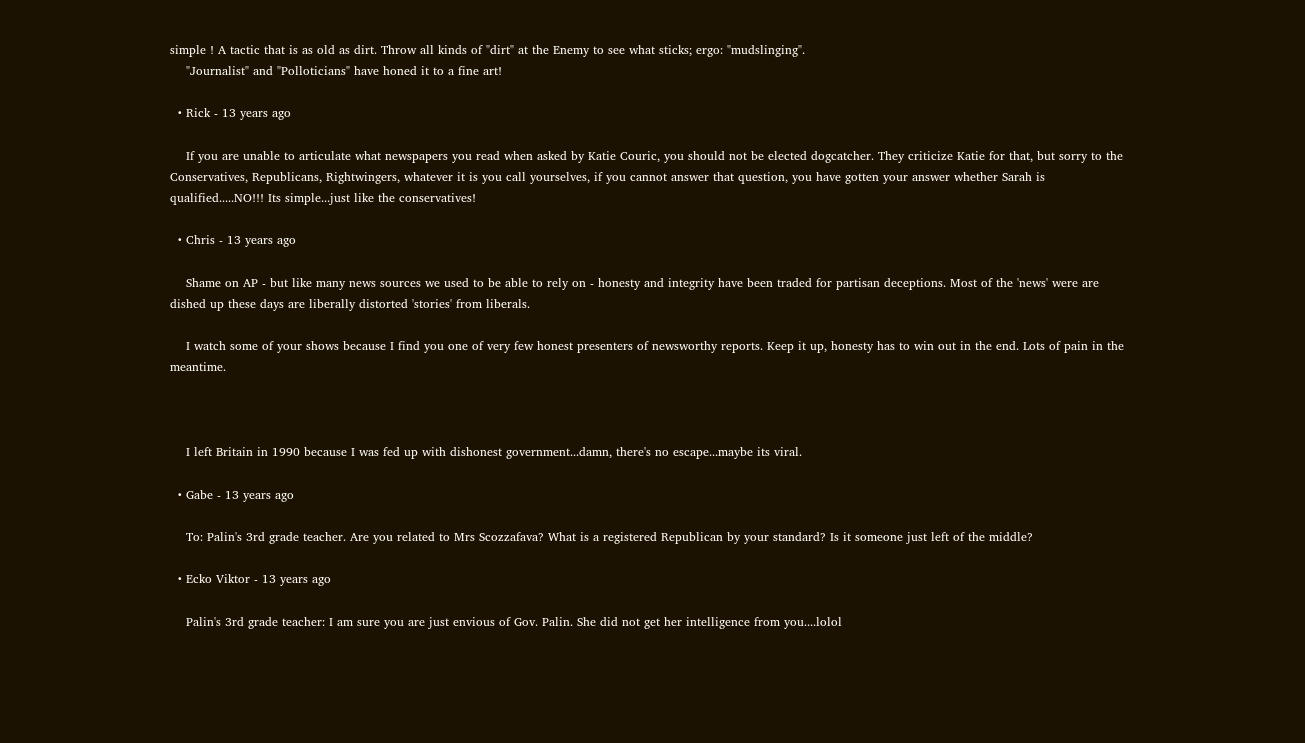simple ! A tactic that is as old as dirt. Throw all kinds of "dirt" at the Enemy to see what sticks; ergo: "mudslinging".
    "Journalist" and "Polloticians" have honed it to a fine art!

  • Rick - 13 years ago

    If you are unable to articulate what newspapers you read when asked by Katie Couric, you should not be elected dogcatcher. They criticize Katie for that, but sorry to the Conservatives, Republicans, Rightwingers, whatever it is you call yourselves, if you cannot answer that question, you have gotten your answer whether Sarah is qualified.....NO!!! Its simple...just like the conservatives!

  • Chris - 13 years ago

    Shame on AP - but like many news sources we used to be able to rely on - honesty and integrity have been traded for partisan deceptions. Most of the 'news' were are dished up these days are liberally distorted 'stories' from liberals.

    I watch some of your shows because I find you one of very few honest presenters of newsworthy reports. Keep it up, honesty has to win out in the end. Lots of pain in the meantime.



    I left Britain in 1990 because I was fed up with dishonest government...damn, there's no escape...maybe its viral.

  • Gabe - 13 years ago

    To: Palin's 3rd grade teacher. Are you related to Mrs Scozzafava? What is a registered Republican by your standard? Is it someone just left of the middle?

  • Ecko Viktor - 13 years ago

    Palin's 3rd grade teacher: I am sure you are just envious of Gov. Palin. She did not get her intelligence from you....lolol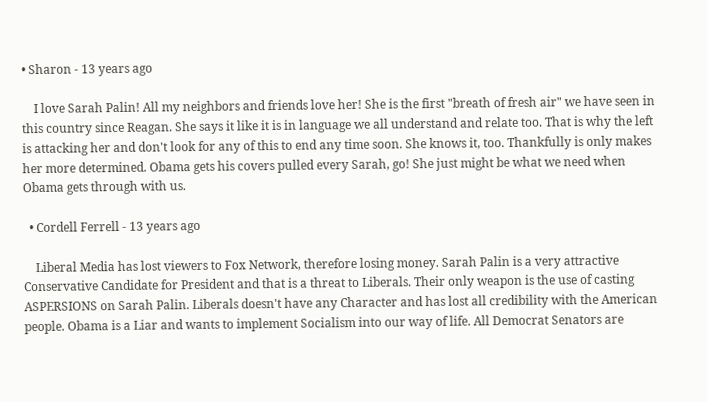• Sharon - 13 years ago

    I love Sarah Palin! All my neighbors and friends love her! She is the first "breath of fresh air" we have seen in this country since Reagan. She says it like it is in language we all understand and relate too. That is why the left is attacking her and don't look for any of this to end any time soon. She knows it, too. Thankfully is only makes her more determined. Obama gets his covers pulled every Sarah, go! She just might be what we need when Obama gets through with us.

  • Cordell Ferrell - 13 years ago

    Liberal Media has lost viewers to Fox Network, therefore losing money. Sarah Palin is a very attractive Conservative Candidate for President and that is a threat to Liberals. Their only weapon is the use of casting ASPERSIONS on Sarah Palin. Liberals doesn't have any Character and has lost all credibility with the American people. Obama is a Liar and wants to implement Socialism into our way of life. All Democrat Senators are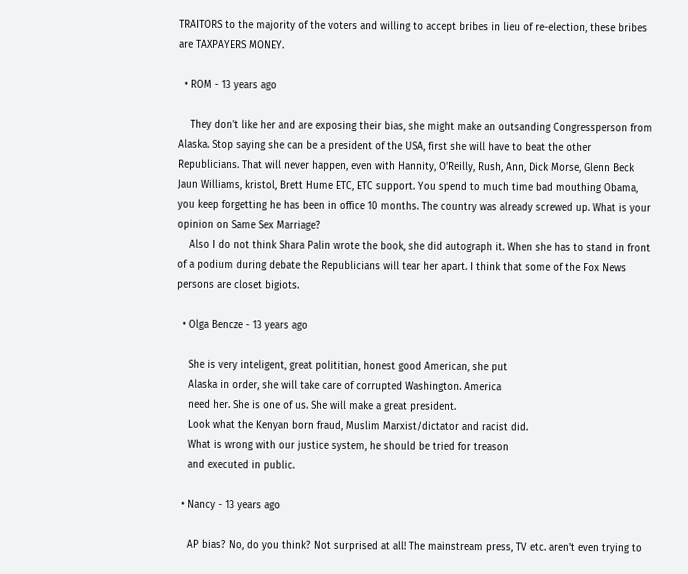TRAITORS to the majority of the voters and willing to accept bribes in lieu of re-election, these bribes are TAXPAYERS MONEY.

  • ROM - 13 years ago

    They don't like her and are exposing their bias, she might make an outsanding Congressperson from Alaska. Stop saying she can be a president of the USA, first she will have to beat the other Republicians. That will never happen, even with Hannity, O'Reilly, Rush, Ann, Dick Morse, Glenn Beck Jaun Williams, kristol, Brett Hume ETC, ETC support. You spend to much time bad mouthing Obama, you keep forgetting he has been in office 10 months. The country was already screwed up. What is your opinion on Same Sex Marriage?
    Also I do not think Shara Palin wrote the book, she did autograph it. When she has to stand in front of a podium during debate the Republicians will tear her apart. I think that some of the Fox News persons are closet bigiots.

  • Olga Bencze - 13 years ago

    She is very inteligent, great polititian, honest good American, she put
    Alaska in order, she will take care of corrupted Washington. America
    need her. She is one of us. She will make a great president.
    Look what the Kenyan born fraud, Muslim Marxist/dictator and racist did.
    What is wrong with our justice system, he should be tried for treason
    and executed in public.

  • Nancy - 13 years ago

    AP bias? No, do you think? Not surprised at all! The mainstream press, TV etc. aren't even trying to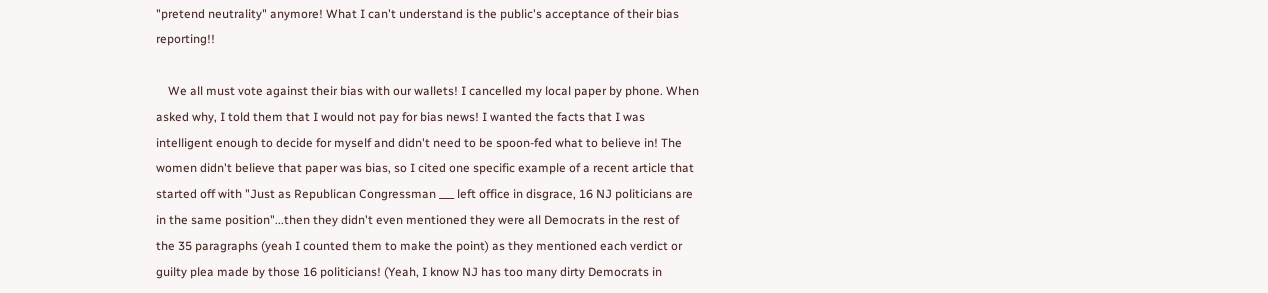"pretend neutrality" anymore! What I can't understand is the public's acceptance of their bias reporting!!

    We all must vote against their bias with our wallets! I cancelled my local paper by phone. When asked why, I told them that I would not pay for bias news! I wanted the facts that I was intelligent enough to decide for myself and didn't need to be spoon-fed what to believe in! The women didn't believe that paper was bias, so I cited one specific example of a recent article that started off with "Just as Republican Congressman ___ left office in disgrace, 16 NJ politicians are in the same position"...then they didn't even mentioned they were all Democrats in the rest of the 35 paragraphs (yeah I counted them to make the point) as they mentioned each verdict or guilty plea made by those 16 politicians! (Yeah, I know NJ has too many dirty Democrats in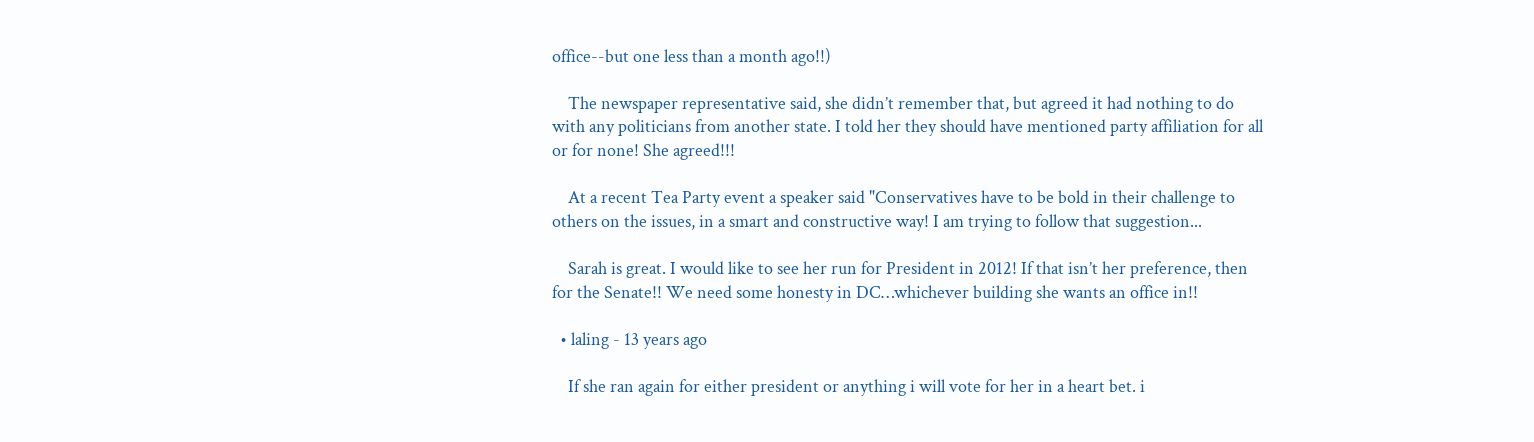office--but one less than a month ago!!)

    The newspaper representative said, she didn’t remember that, but agreed it had nothing to do with any politicians from another state. I told her they should have mentioned party affiliation for all or for none! She agreed!!!

    At a recent Tea Party event a speaker said "Conservatives have to be bold in their challenge to others on the issues, in a smart and constructive way! I am trying to follow that suggestion...

    Sarah is great. I would like to see her run for President in 2012! If that isn’t her preference, then for the Senate!! We need some honesty in DC…whichever building she wants an office in!!

  • laling - 13 years ago

    If she ran again for either president or anything i will vote for her in a heart bet. i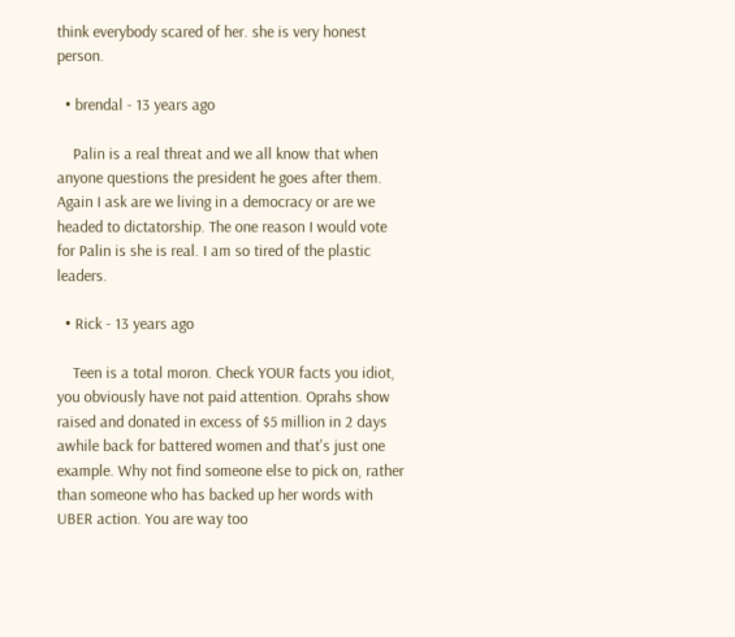think everybody scared of her. she is very honest person.

  • brendal - 13 years ago

    Palin is a real threat and we all know that when anyone questions the president he goes after them. Again I ask are we living in a democracy or are we headed to dictatorship. The one reason I would vote for Palin is she is real. I am so tired of the plastic leaders.

  • Rick - 13 years ago

    Teen is a total moron. Check YOUR facts you idiot, you obviously have not paid attention. Oprahs show raised and donated in excess of $5 million in 2 days awhile back for battered women and that's just one example. Why not find someone else to pick on, rather than someone who has backed up her words with UBER action. You are way too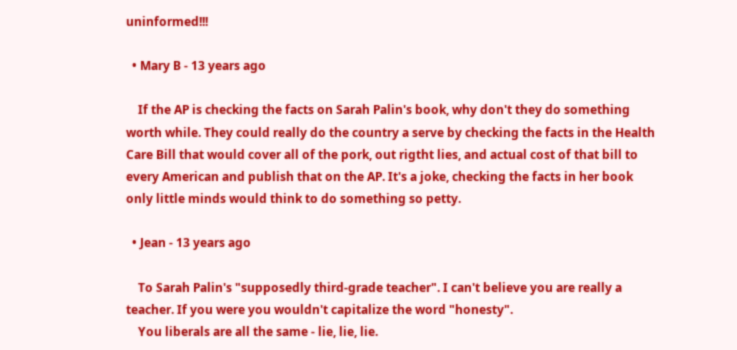uninformed!!!

  • Mary B - 13 years ago

    If the AP is checking the facts on Sarah Palin's book, why don't they do something worth while. They could really do the country a serve by checking the facts in the Health Care Bill that would cover all of the pork, out rigtht lies, and actual cost of that bill to every American and publish that on the AP. It's a joke, checking the facts in her book only little minds would think to do something so petty.

  • Jean - 13 years ago

    To Sarah Palin's "supposedly third-grade teacher". I can't believe you are really a teacher. If you were you wouldn't capitalize the word "honesty".
    You liberals are all the same - lie, lie, lie.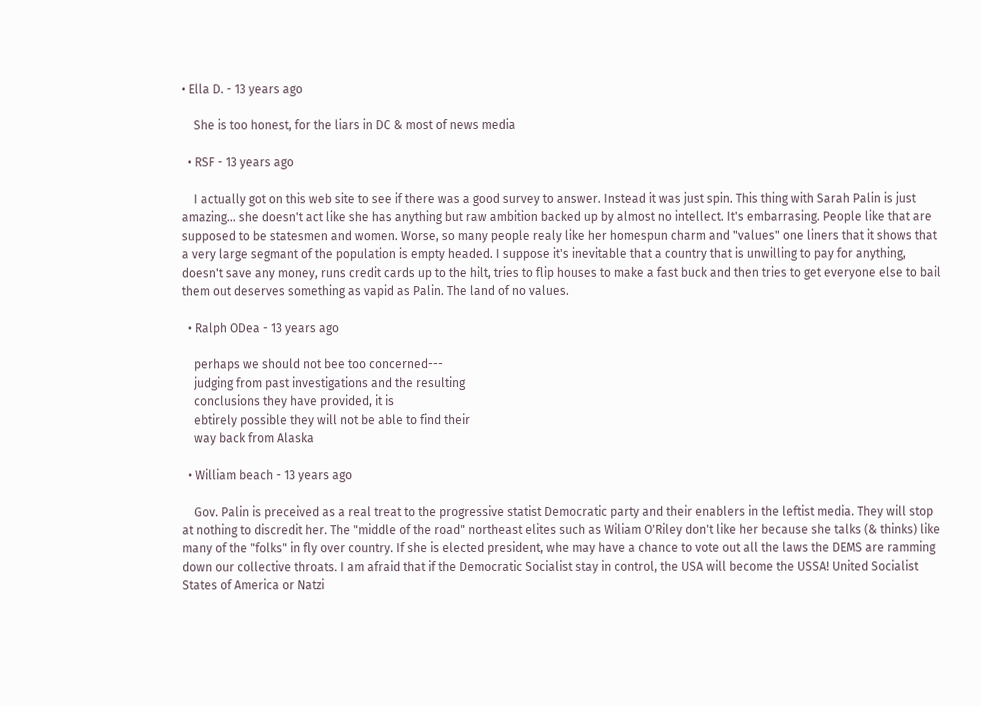• Ella D. - 13 years ago

    She is too honest, for the liars in DC & most of news media

  • RSF - 13 years ago

    I actually got on this web site to see if there was a good survey to answer. Instead it was just spin. This thing with Sarah Palin is just amazing... she doesn't act like she has anything but raw ambition backed up by almost no intellect. It's embarrasing. People like that are supposed to be statesmen and women. Worse, so many people realy like her homespun charm and "values" one liners that it shows that a very large segmant of the population is empty headed. I suppose it's inevitable that a country that is unwilling to pay for anything, doesn't save any money, runs credit cards up to the hilt, tries to flip houses to make a fast buck and then tries to get everyone else to bail them out deserves something as vapid as Palin. The land of no values.

  • Ralph ODea - 13 years ago

    perhaps we should not bee too concerned---
    judging from past investigations and the resulting
    conclusions they have provided, it is
    ebtirely possible they will not be able to find their
    way back from Alaska

  • William beach - 13 years ago

    Gov. Palin is preceived as a real treat to the progressive statist Democratic party and their enablers in the leftist media. They will stop at nothing to discredit her. The "middle of the road" northeast elites such as Wiliam O'Riley don't like her because she talks (& thinks) like many of the "folks" in fly over country. If she is elected president, whe may have a chance to vote out all the laws the DEMS are ramming down our collective throats. I am afraid that if the Democratic Socialist stay in control, the USA will become the USSA! United Socialist States of America or Natzi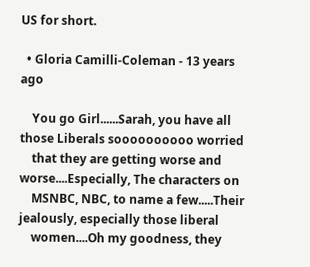US for short.

  • Gloria Camilli-Coleman - 13 years ago

    You go Girl......Sarah, you have all those Liberals soooooooooo worried
    that they are getting worse and worse....Especially, The characters on
    MSNBC, NBC, to name a few.....Their jealously, especially those liberal
    women....Oh my goodness, they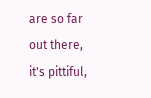are so far out there, it's pittiful,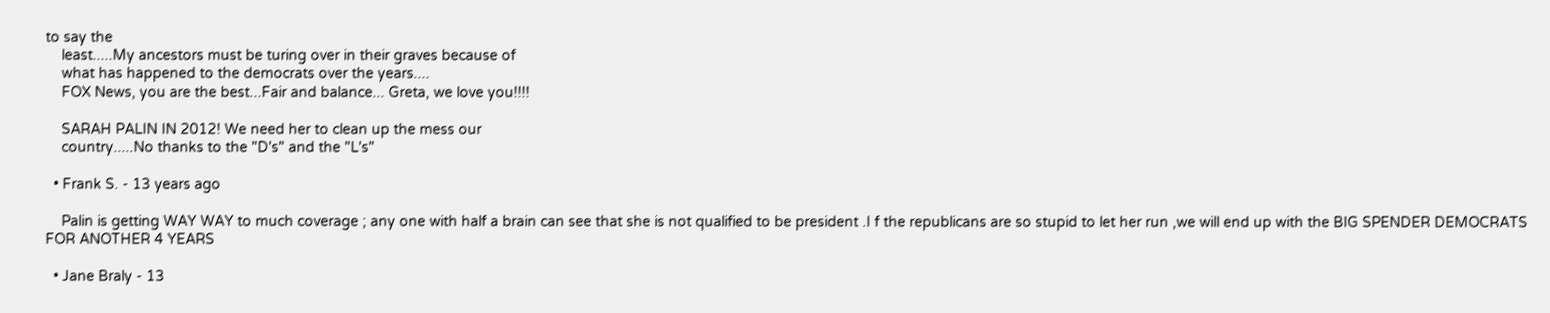to say the
    least.....My ancestors must be turing over in their graves because of
    what has happened to the democrats over the years....
    FOX News, you are the best...Fair and balance... Greta, we love you!!!!

    SARAH PALIN IN 2012! We need her to clean up the mess our
    country.....No thanks to the "D's" and the "L's"

  • Frank S. - 13 years ago

    Palin is getting WAY WAY to much coverage ; any one with half a brain can see that she is not qualified to be president .I f the republicans are so stupid to let her run ,we will end up with the BIG SPENDER DEMOCRATS FOR ANOTHER 4 YEARS

  • Jane Braly - 13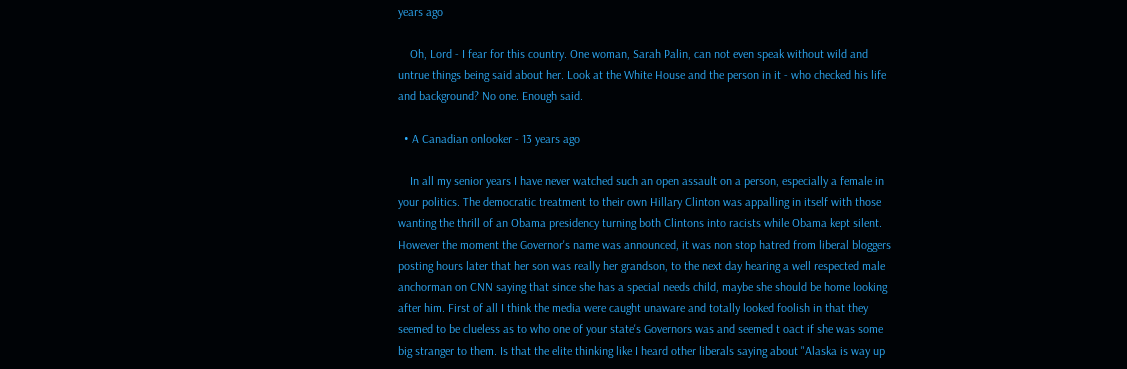years ago

    Oh, Lord - I fear for this country. One woman, Sarah Palin, can not even speak without wild and untrue things being said about her. Look at the White House and the person in it - who checked his life and background? No one. Enough said.

  • A Canadian onlooker - 13 years ago

    In all my senior years I have never watched such an open assault on a person, especially a female in your politics. The democratic treatment to their own Hillary Clinton was appalling in itself with those wanting the thrill of an Obama presidency turning both Clintons into racists while Obama kept silent. However the moment the Governor's name was announced, it was non stop hatred from liberal bloggers posting hours later that her son was really her grandson, to the next day hearing a well respected male anchorman on CNN saying that since she has a special needs child, maybe she should be home looking after him. First of all I think the media were caught unaware and totally looked foolish in that they seemed to be clueless as to who one of your state's Governors was and seemed t oact if she was some big stranger to them. Is that the elite thinking like I heard other liberals saying about "Alaska is way up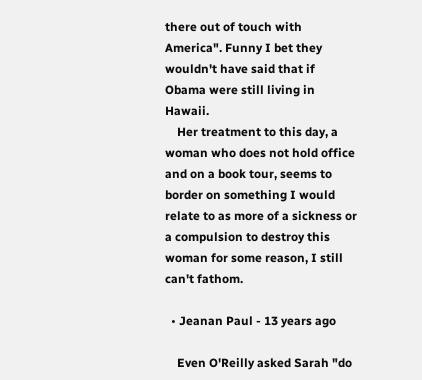there out of touch with America". Funny I bet they wouldn't have said that if Obama were still living in Hawaii.
    Her treatment to this day, a woman who does not hold office and on a book tour, seems to border on something I would relate to as more of a sickness or a compulsion to destroy this woman for some reason, I still can't fathom.

  • Jeanan Paul - 13 years ago

    Even O'Reilly asked Sarah "do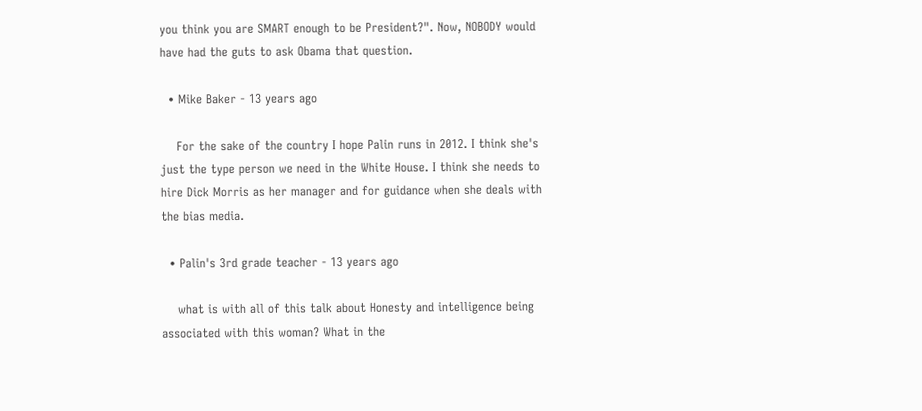you think you are SMART enough to be President?". Now, NOBODY would have had the guts to ask Obama that question.

  • Mike Baker - 13 years ago

    For the sake of the country I hope Palin runs in 2012. I think she's just the type person we need in the White House. I think she needs to hire Dick Morris as her manager and for guidance when she deals with the bias media.

  • Palin's 3rd grade teacher - 13 years ago

    what is with all of this talk about Honesty and intelligence being associated with this woman? What in the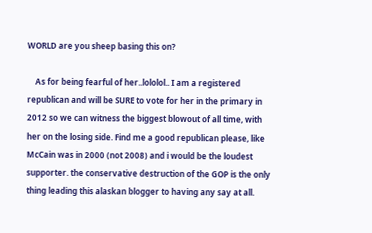WORLD are you sheep basing this on?

    As for being fearful of her..lololol.. I am a registered republican and will be SURE to vote for her in the primary in 2012 so we can witness the biggest blowout of all time, with her on the losing side. Find me a good republican please, like McCain was in 2000 (not 2008) and i would be the loudest supporter. the conservative destruction of the GOP is the only thing leading this alaskan blogger to having any say at all.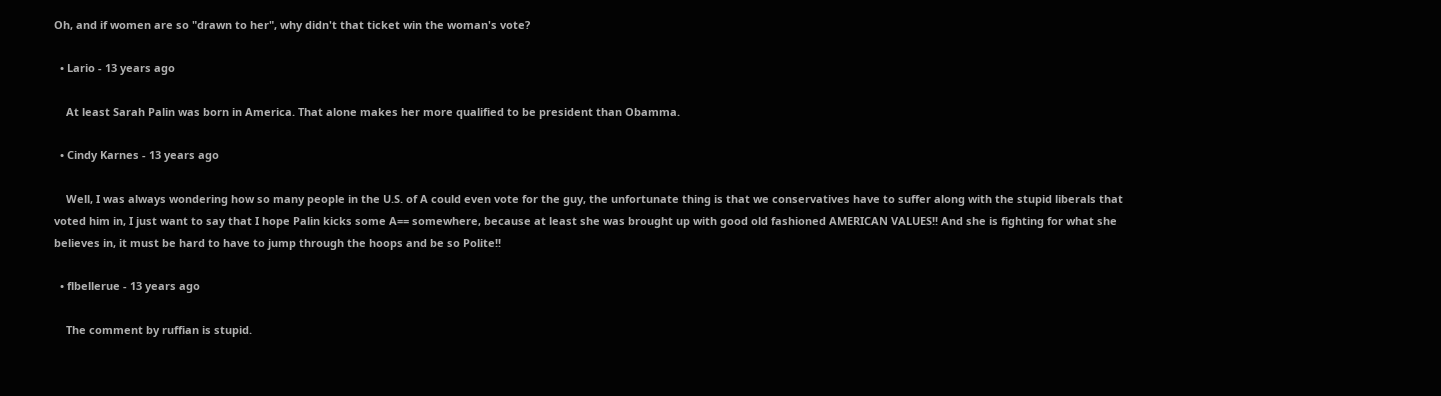Oh, and if women are so "drawn to her", why didn't that ticket win the woman's vote?

  • Lario - 13 years ago

    At least Sarah Palin was born in America. That alone makes her more qualified to be president than Obamma.

  • Cindy Karnes - 13 years ago

    Well, I was always wondering how so many people in the U.S. of A could even vote for the guy, the unfortunate thing is that we conservatives have to suffer along with the stupid liberals that voted him in, I just want to say that I hope Palin kicks some A== somewhere, because at least she was brought up with good old fashioned AMERICAN VALUES!! And she is fighting for what she believes in, it must be hard to have to jump through the hoops and be so Polite!!

  • flbellerue - 13 years ago

    The comment by ruffian is stupid.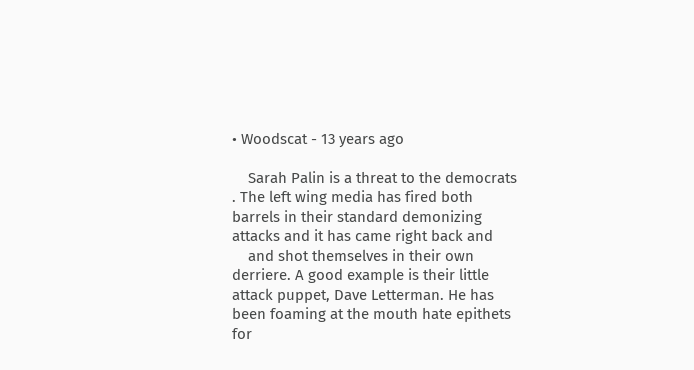• Woodscat - 13 years ago

    Sarah Palin is a threat to the democrats . The left wing media has fired both barrels in their standard demonizing attacks and it has came right back and
    and shot themselves in their own derriere. A good example is their little attack puppet, Dave Letterman. He has been foaming at the mouth hate epithets for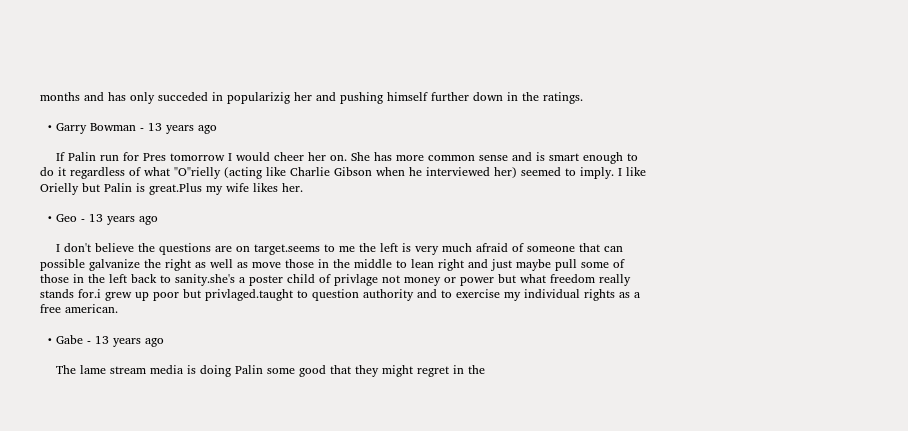months and has only succeded in popularizig her and pushing himself further down in the ratings.

  • Garry Bowman - 13 years ago

    If Palin run for Pres tomorrow I would cheer her on. She has more common sense and is smart enough to do it regardless of what "O"rielly (acting like Charlie Gibson when he interviewed her) seemed to imply. I like Orielly but Palin is great.Plus my wife likes her.

  • Geo - 13 years ago

    I don't believe the questions are on target.seems to me the left is very much afraid of someone that can possible galvanize the right as well as move those in the middle to lean right and just maybe pull some of those in the left back to sanity.she's a poster child of privlage not money or power but what freedom really stands for.i grew up poor but privlaged.taught to question authority and to exercise my individual rights as a free american.

  • Gabe - 13 years ago

    The lame stream media is doing Palin some good that they might regret in the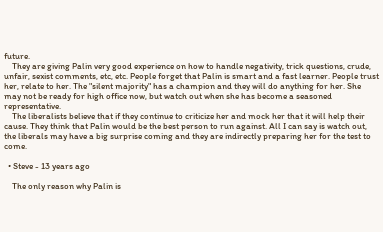future.
    They are giving Palin very good experience on how to handle negativity, trick questions, crude, unfair, sexist comments, etc, etc. People forget that Palin is smart and a fast learner. People trust her, relate to her. The "silent majority" has a champion and they will do anything for her. She may not be ready for high office now, but watch out when she has become a seasoned representative.
    The liberalists believe that if they continue to criticize her and mock her that it will help their cause. They think that Palin would be the best person to run against. All I can say is watch out, the liberals may have a big surprise coming and they are indirectly preparing her for the test to come.

  • Steve - 13 years ago

    The only reason why Palin is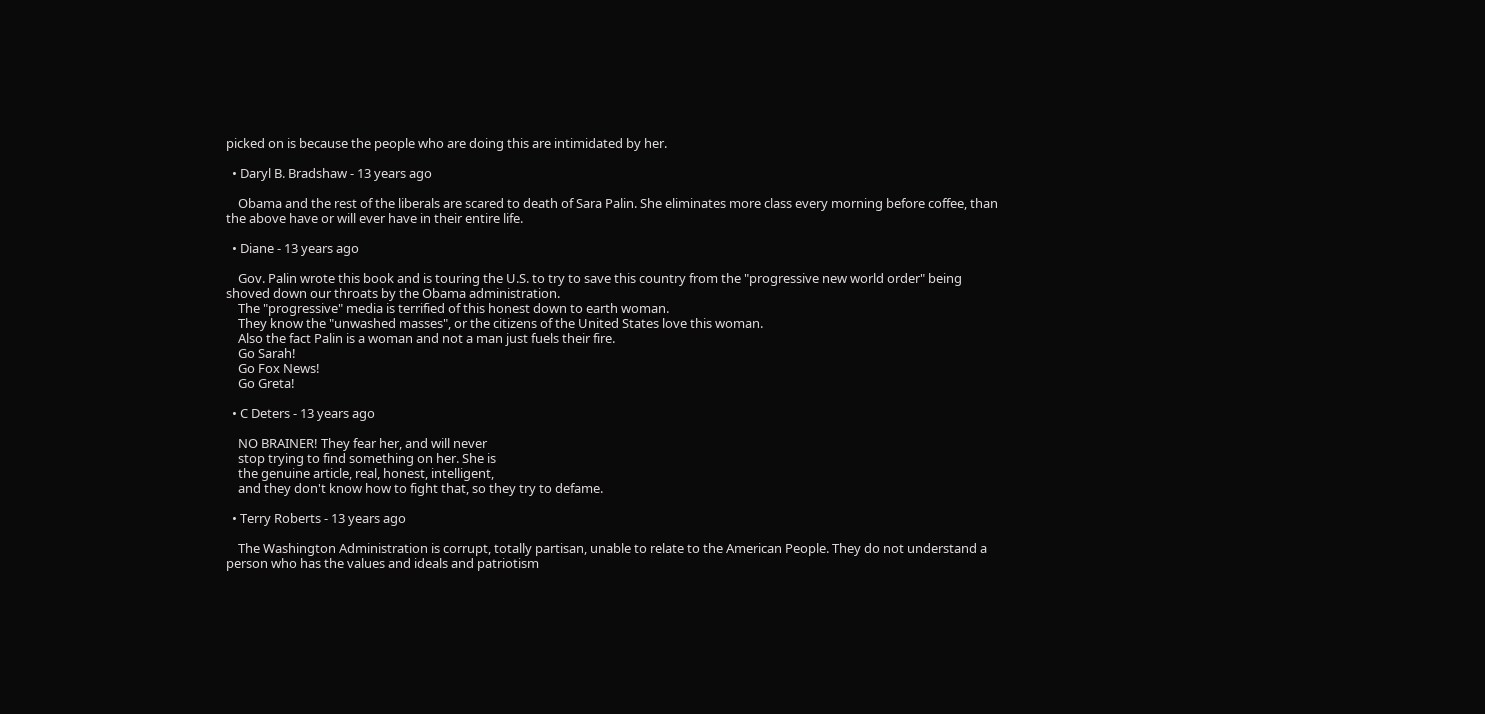picked on is because the people who are doing this are intimidated by her.

  • Daryl B. Bradshaw - 13 years ago

    Obama and the rest of the liberals are scared to death of Sara Palin. She eliminates more class every morning before coffee, than the above have or will ever have in their entire life.

  • Diane - 13 years ago

    Gov. Palin wrote this book and is touring the U.S. to try to save this country from the "progressive new world order" being shoved down our throats by the Obama administration.
    The "progressive" media is terrified of this honest down to earth woman.
    They know the "unwashed masses", or the citizens of the United States love this woman.
    Also the fact Palin is a woman and not a man just fuels their fire.
    Go Sarah!
    Go Fox News!
    Go Greta!

  • C Deters - 13 years ago

    NO BRAINER! They fear her, and will never
    stop trying to find something on her. She is
    the genuine article, real, honest, intelligent,
    and they don't know how to fight that, so they try to defame.

  • Terry Roberts - 13 years ago

    The Washington Administration is corrupt, totally partisan, unable to relate to the American People. They do not understand a person who has the values and ideals and patriotism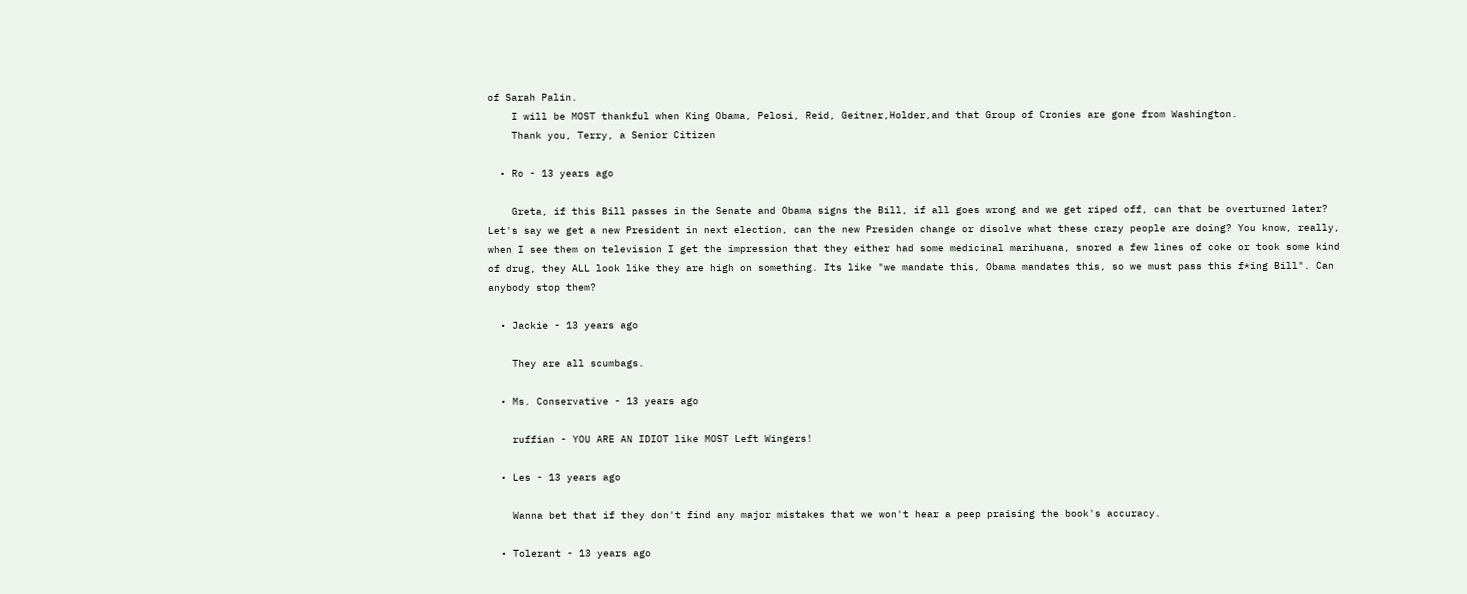of Sarah Palin.
    I will be MOST thankful when King Obama, Pelosi, Reid, Geitner,Holder,and that Group of Cronies are gone from Washington.
    Thank you, Terry, a Senior Citizen

  • Ro - 13 years ago

    Greta, if this Bill passes in the Senate and Obama signs the Bill, if all goes wrong and we get riped off, can that be overturned later? Let's say we get a new President in next election, can the new Presiden change or disolve what these crazy people are doing? You know, really, when I see them on television I get the impression that they either had some medicinal marihuana, snored a few lines of coke or took some kind of drug, they ALL look like they are high on something. Its like "we mandate this, Obama mandates this, so we must pass this f*ing Bill". Can anybody stop them?

  • Jackie - 13 years ago

    They are all scumbags.

  • Ms. Conservative - 13 years ago

    ruffian - YOU ARE AN IDIOT like MOST Left Wingers!

  • Les - 13 years ago

    Wanna bet that if they don't find any major mistakes that we won't hear a peep praising the book's accuracy.

  • Tolerant - 13 years ago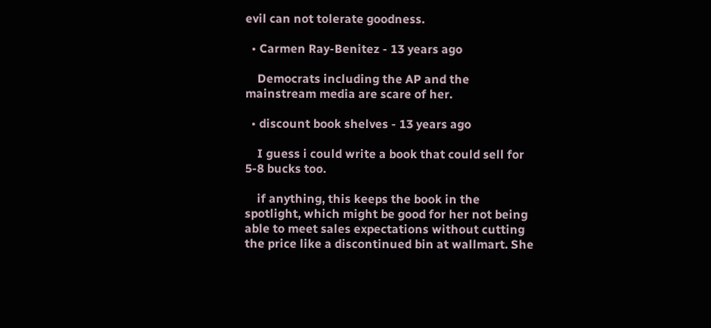evil can not tolerate goodness.

  • Carmen Ray-Benitez - 13 years ago

    Democrats including the AP and the mainstream media are scare of her.

  • discount book shelves - 13 years ago

    I guess i could write a book that could sell for 5-8 bucks too.

    if anything, this keeps the book in the spotlight, which might be good for her not being able to meet sales expectations without cutting the price like a discontinued bin at wallmart. She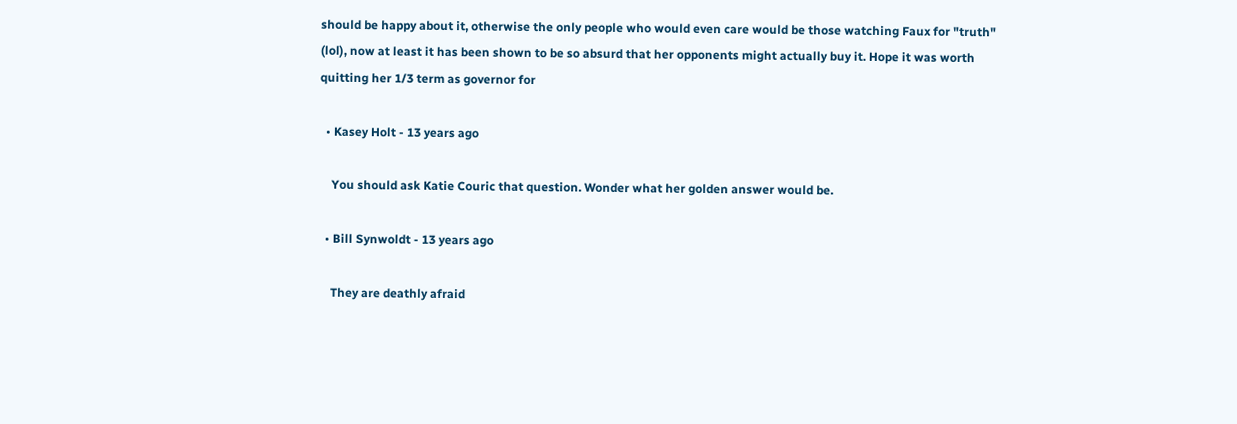should be happy about it, otherwise the only people who would even care would be those watching Faux for "truth" (lol), now at least it has been shown to be so absurd that her opponents might actually buy it. Hope it was worth quitting her 1/3 term as governor for

  • Kasey Holt - 13 years ago

    You should ask Katie Couric that question. Wonder what her golden answer would be.

  • Bill Synwoldt - 13 years ago

    They are deathly afraid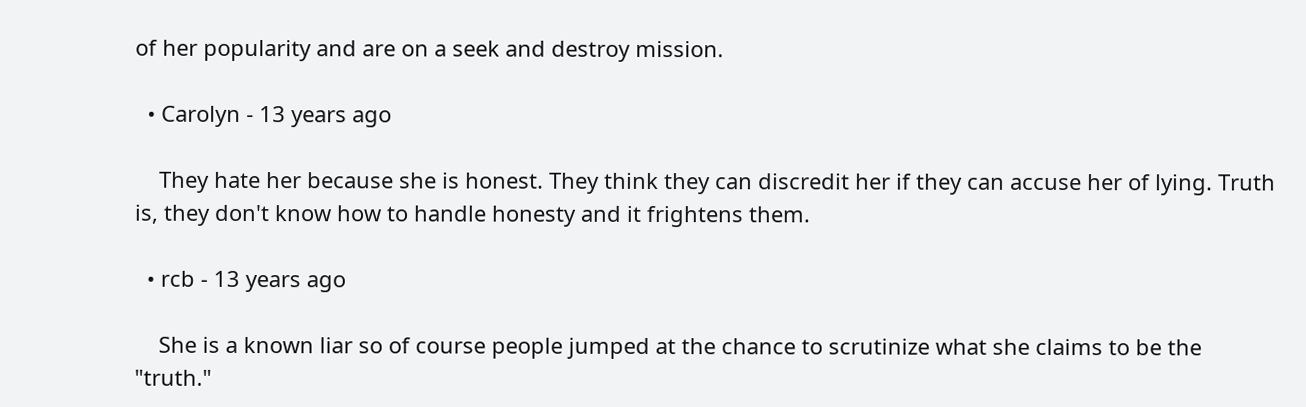of her popularity and are on a seek and destroy mission.

  • Carolyn - 13 years ago

    They hate her because she is honest. They think they can discredit her if they can accuse her of lying. Truth is, they don't know how to handle honesty and it frightens them.

  • rcb - 13 years ago

    She is a known liar so of course people jumped at the chance to scrutinize what she claims to be the "truth."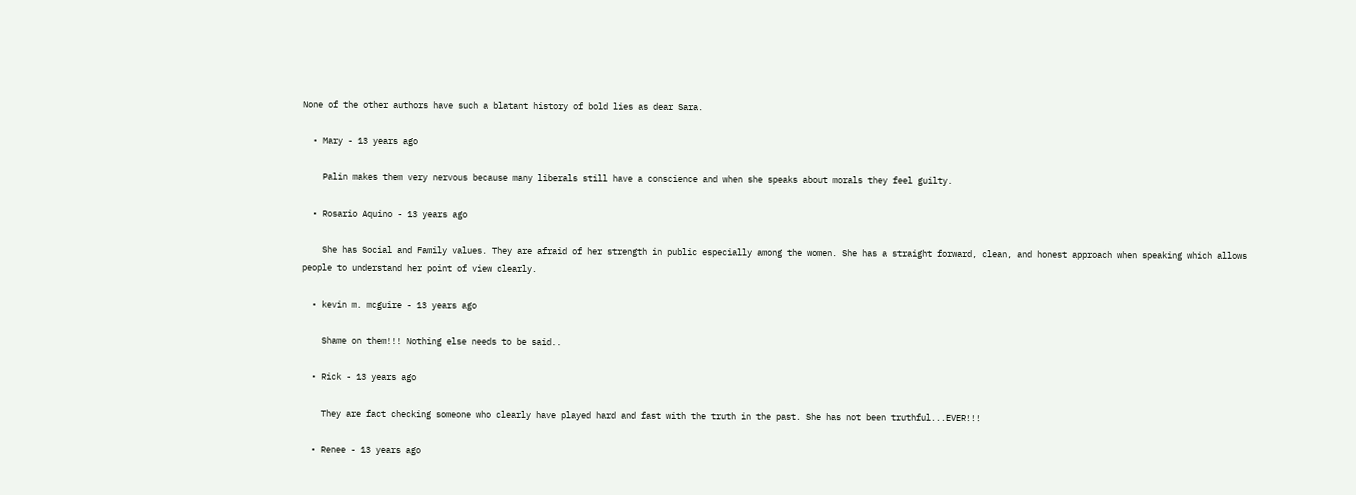None of the other authors have such a blatant history of bold lies as dear Sara.

  • Mary - 13 years ago

    Palin makes them very nervous because many liberals still have a conscience and when she speaks about morals they feel guilty.

  • Rosario Aquino - 13 years ago

    She has Social and Family values. They are afraid of her strength in public especially among the women. She has a straight forward, clean, and honest approach when speaking which allows people to understand her point of view clearly.

  • kevin m. mcguire - 13 years ago

    Shame on them!!! Nothing else needs to be said..

  • Rick - 13 years ago

    They are fact checking someone who clearly have played hard and fast with the truth in the past. She has not been truthful...EVER!!!

  • Renee - 13 years ago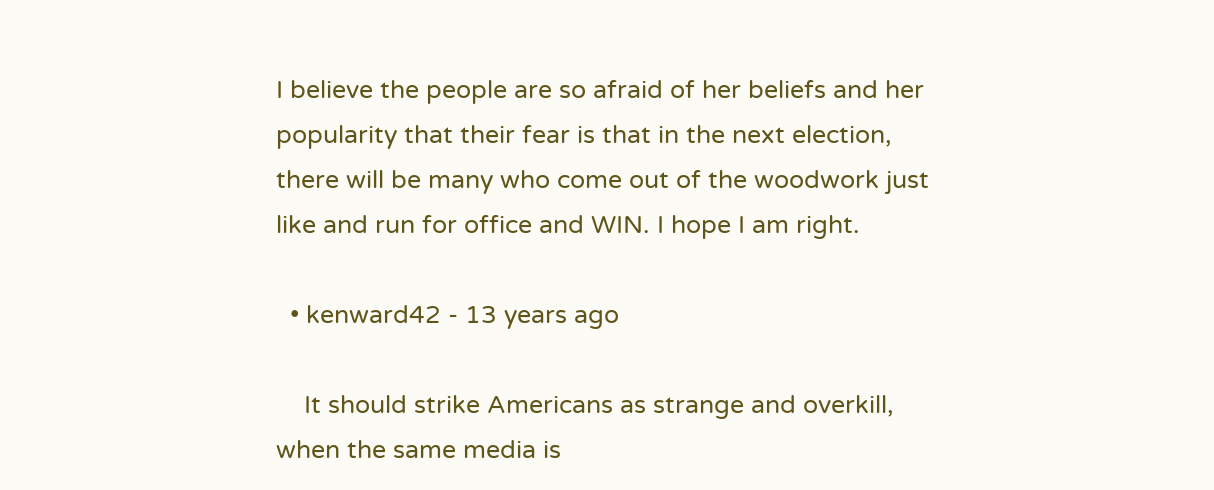I believe the people are so afraid of her beliefs and her popularity that their fear is that in the next election, there will be many who come out of the woodwork just like and run for office and WIN. I hope I am right.

  • kenward42 - 13 years ago

    It should strike Americans as strange and overkill, when the same media is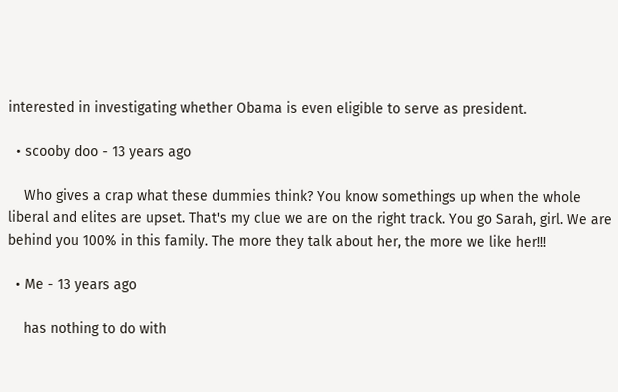interested in investigating whether Obama is even eligible to serve as president.

  • scooby doo - 13 years ago

    Who gives a crap what these dummies think? You know somethings up when the whole liberal and elites are upset. That's my clue we are on the right track. You go Sarah, girl. We are behind you 100% in this family. The more they talk about her, the more we like her!!!

  • Me - 13 years ago

    has nothing to do with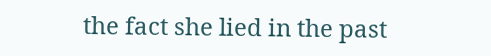the fact she lied in the past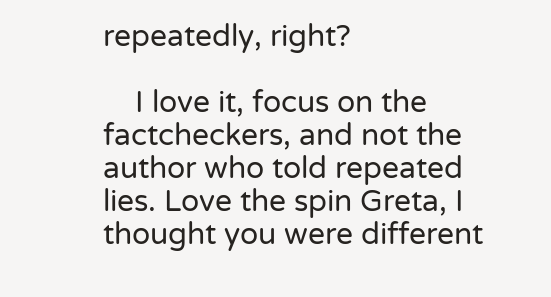repeatedly, right?

    I love it, focus on the factcheckers, and not the author who told repeated lies. Love the spin Greta, I thought you were different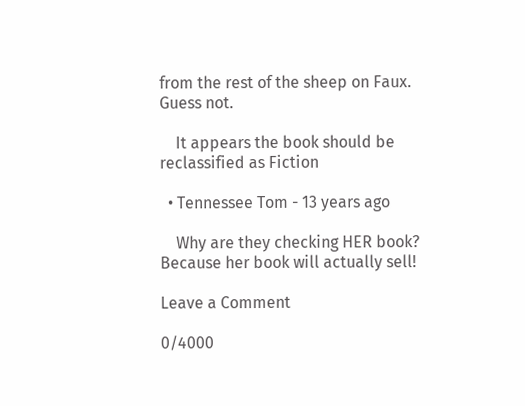from the rest of the sheep on Faux. Guess not.

    It appears the book should be reclassified as Fiction

  • Tennessee Tom - 13 years ago

    Why are they checking HER book? Because her book will actually sell!

Leave a Comment

0/4000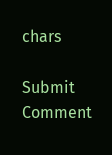chars

Submit Comment